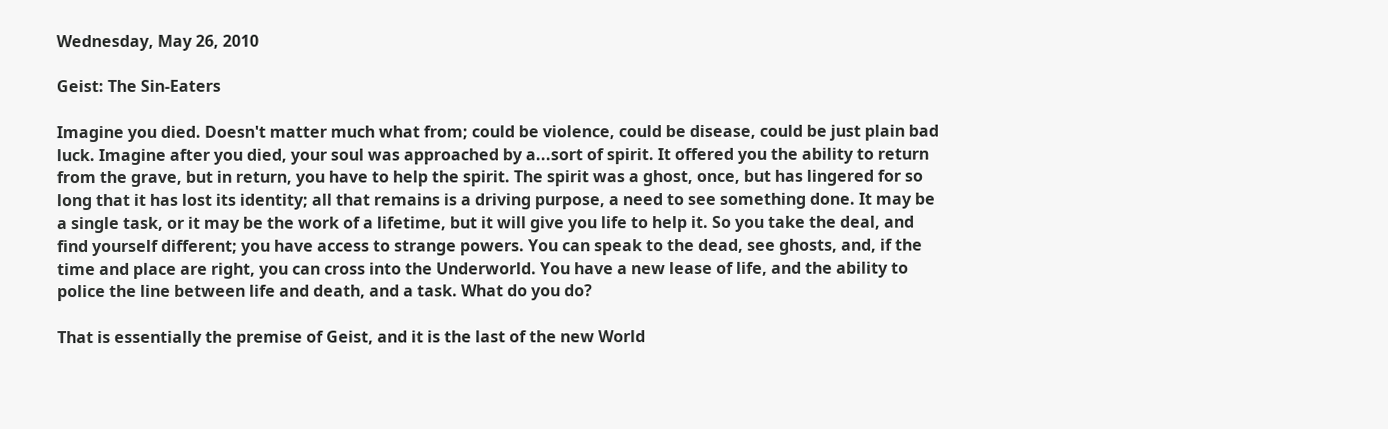Wednesday, May 26, 2010

Geist: The Sin-Eaters

Imagine you died. Doesn't matter much what from; could be violence, could be disease, could be just plain bad luck. Imagine after you died, your soul was approached by a...sort of spirit. It offered you the ability to return from the grave, but in return, you have to help the spirit. The spirit was a ghost, once, but has lingered for so long that it has lost its identity; all that remains is a driving purpose, a need to see something done. It may be a single task, or it may be the work of a lifetime, but it will give you life to help it. So you take the deal, and find yourself different; you have access to strange powers. You can speak to the dead, see ghosts, and, if the time and place are right, you can cross into the Underworld. You have a new lease of life, and the ability to police the line between life and death, and a task. What do you do?

That is essentially the premise of Geist, and it is the last of the new World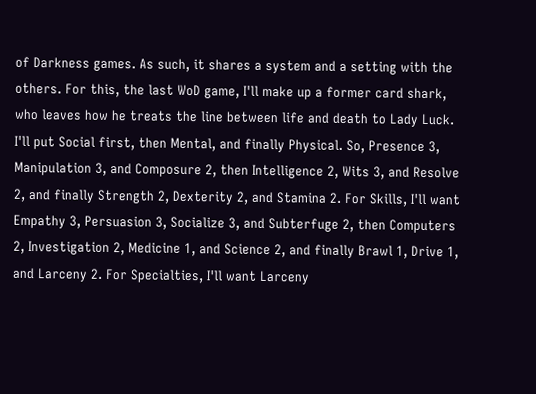of Darkness games. As such, it shares a system and a setting with the others. For this, the last WoD game, I'll make up a former card shark, who leaves how he treats the line between life and death to Lady Luck. I'll put Social first, then Mental, and finally Physical. So, Presence 3, Manipulation 3, and Composure 2, then Intelligence 2, Wits 3, and Resolve 2, and finally Strength 2, Dexterity 2, and Stamina 2. For Skills, I'll want Empathy 3, Persuasion 3, Socialize 3, and Subterfuge 2, then Computers 2, Investigation 2, Medicine 1, and Science 2, and finally Brawl 1, Drive 1, and Larceny 2. For Specialties, I'll want Larceny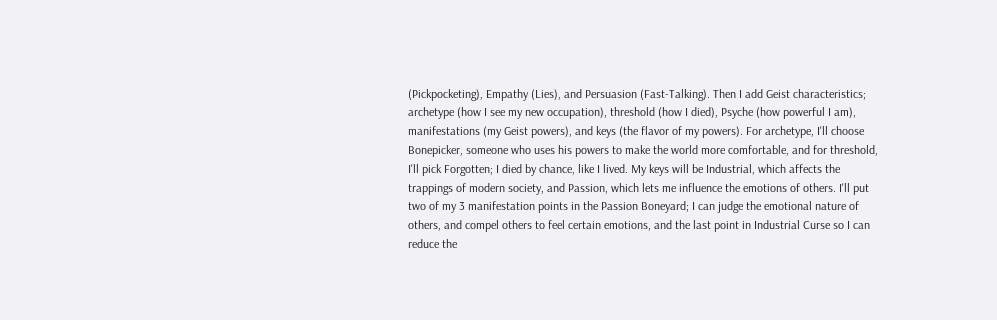(Pickpocketing), Empathy (Lies), and Persuasion (Fast-Talking). Then I add Geist characteristics; archetype (how I see my new occupation), threshold (how I died), Psyche (how powerful I am), manifestations (my Geist powers), and keys (the flavor of my powers). For archetype, I'll choose Bonepicker, someone who uses his powers to make the world more comfortable, and for threshold, I'll pick Forgotten; I died by chance, like I lived. My keys will be Industrial, which affects the trappings of modern society, and Passion, which lets me influence the emotions of others. I'll put two of my 3 manifestation points in the Passion Boneyard; I can judge the emotional nature of others, and compel others to feel certain emotions, and the last point in Industrial Curse so I can reduce the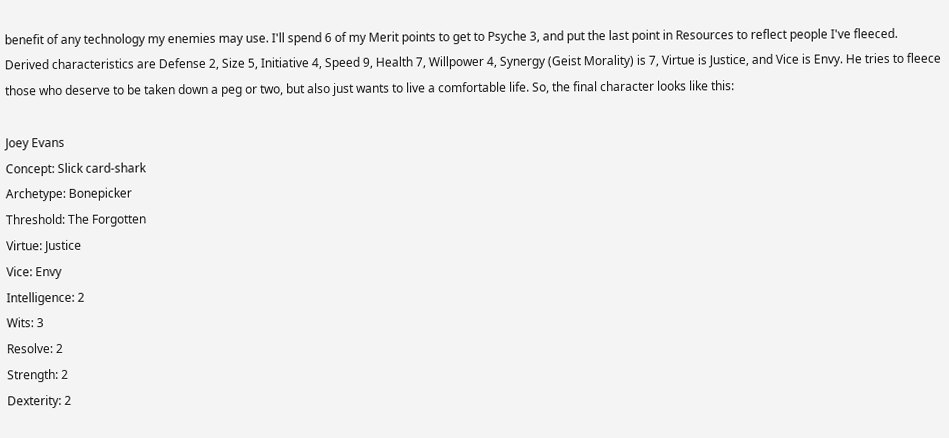benefit of any technology my enemies may use. I'll spend 6 of my Merit points to get to Psyche 3, and put the last point in Resources to reflect people I've fleeced. Derived characteristics are Defense 2, Size 5, Initiative 4, Speed 9, Health 7, Willpower 4, Synergy (Geist Morality) is 7, Virtue is Justice, and Vice is Envy. He tries to fleece those who deserve to be taken down a peg or two, but also just wants to live a comfortable life. So, the final character looks like this:

Joey Evans
Concept: Slick card-shark
Archetype: Bonepicker
Threshold: The Forgotten
Virtue: Justice
Vice: Envy
Intelligence: 2
Wits: 3
Resolve: 2
Strength: 2
Dexterity: 2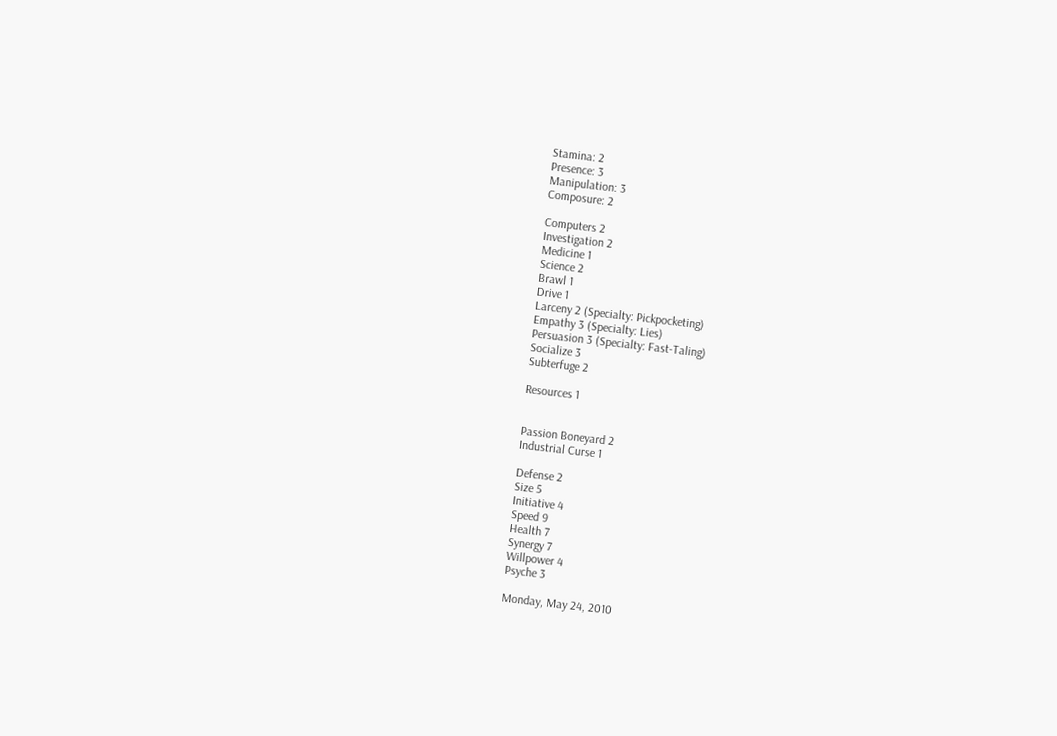Stamina: 2
Presence: 3
Manipulation: 3
Composure: 2

Computers 2
Investigation 2
Medicine 1
Science 2
Brawl 1
Drive 1
Larceny 2 (Specialty: Pickpocketing)
Empathy 3 (Specialty: Lies)
Persuasion 3 (Specialty: Fast-Taling)
Socialize 3
Subterfuge 2

Resources 1


Passion Boneyard 2
Industrial Curse 1

Defense 2
Size 5
Initiative 4
Speed 9
Health 7
Synergy 7
Willpower 4
Psyche 3

Monday, May 24, 2010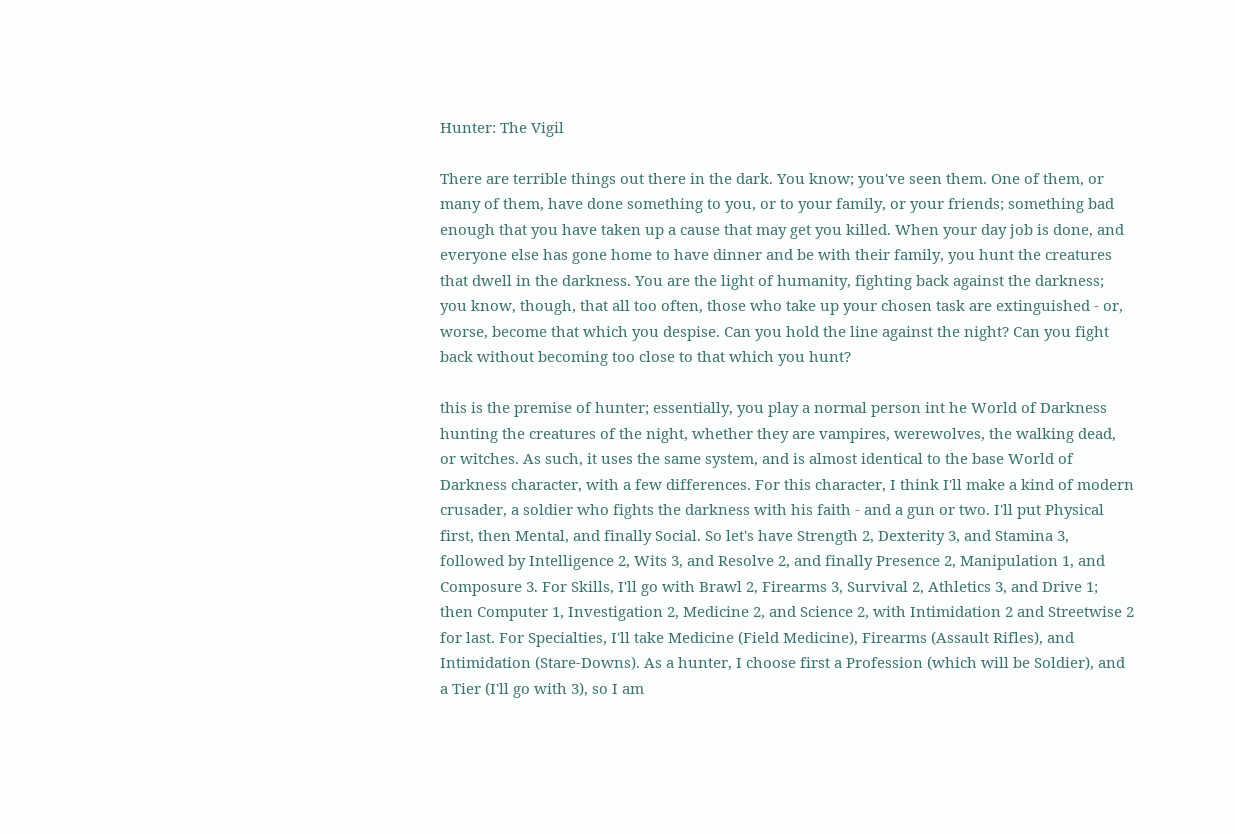Hunter: The Vigil

There are terrible things out there in the dark. You know; you've seen them. One of them, or many of them, have done something to you, or to your family, or your friends; something bad enough that you have taken up a cause that may get you killed. When your day job is done, and everyone else has gone home to have dinner and be with their family, you hunt the creatures that dwell in the darkness. You are the light of humanity, fighting back against the darkness; you know, though, that all too often, those who take up your chosen task are extinguished - or, worse, become that which you despise. Can you hold the line against the night? Can you fight back without becoming too close to that which you hunt?

this is the premise of hunter; essentially, you play a normal person int he World of Darkness hunting the creatures of the night, whether they are vampires, werewolves, the walking dead, or witches. As such, it uses the same system, and is almost identical to the base World of Darkness character, with a few differences. For this character, I think I'll make a kind of modern crusader, a soldier who fights the darkness with his faith - and a gun or two. I'll put Physical first, then Mental, and finally Social. So let's have Strength 2, Dexterity 3, and Stamina 3, followed by Intelligence 2, Wits 3, and Resolve 2, and finally Presence 2, Manipulation 1, and Composure 3. For Skills, I'll go with Brawl 2, Firearms 3, Survival 2, Athletics 3, and Drive 1; then Computer 1, Investigation 2, Medicine 2, and Science 2, with Intimidation 2 and Streetwise 2 for last. For Specialties, I'll take Medicine (Field Medicine), Firearms (Assault Rifles), and Intimidation (Stare-Downs). As a hunter, I choose first a Profession (which will be Soldier), and a Tier (I'll go with 3), so I am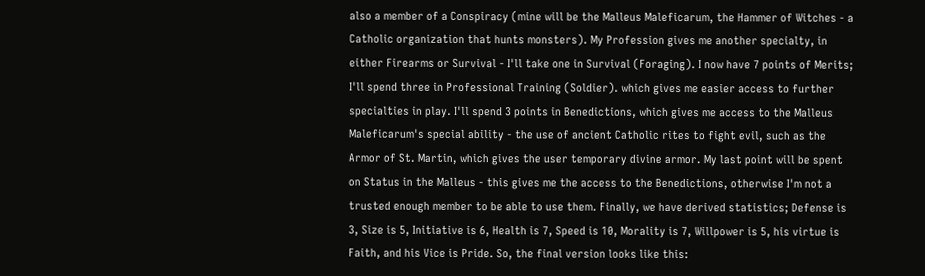also a member of a Conspiracy (mine will be the Malleus Maleficarum, the Hammer of Witches - a Catholic organization that hunts monsters). My Profession gives me another specialty, in either Firearms or Survival - I'll take one in Survival (Foraging). I now have 7 points of Merits; I'll spend three in Professional Training (Soldier). which gives me easier access to further specialties in play. I'll spend 3 points in Benedictions, which gives me access to the Malleus Maleficarum's special ability - the use of ancient Catholic rites to fight evil, such as the Armor of St. Martin, which gives the user temporary divine armor. My last point will be spent on Status in the Malleus - this gives me the access to the Benedictions, otherwise I'm not a trusted enough member to be able to use them. Finally, we have derived statistics; Defense is 3, Size is 5, Initiative is 6, Health is 7, Speed is 10, Morality is 7, Willpower is 5, his virtue is Faith, and his Vice is Pride. So, the final version looks like this: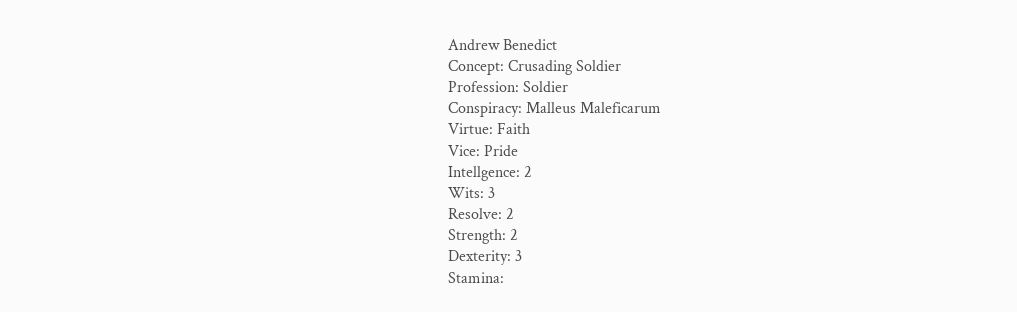Andrew Benedict
Concept: Crusading Soldier
Profession: Soldier
Conspiracy: Malleus Maleficarum
Virtue: Faith
Vice: Pride
Intellgence: 2
Wits: 3
Resolve: 2
Strength: 2
Dexterity: 3
Stamina: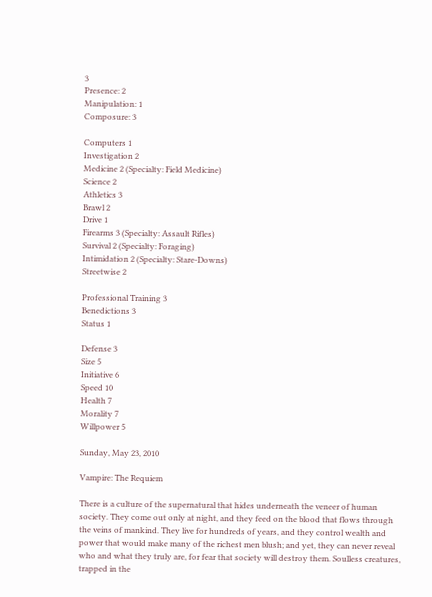3
Presence: 2
Manipulation: 1
Composure: 3

Computers 1
Investigation 2
Medicine 2 (Specialty: Field Medicine)
Science 2
Athletics 3
Brawl 2
Drive 1
Firearms 3 (Specialty: Assault Rifles)
Survival 2 (Specialty: Foraging)
Intimidation 2 (Specialty: Stare-Downs)
Streetwise 2

Professional Training 3
Benedictions 3
Status 1

Defense 3
Size 5
Initiative 6
Speed 10
Health 7
Morality 7
Willpower 5

Sunday, May 23, 2010

Vampire: The Requiem

There is a culture of the supernatural that hides underneath the veneer of human society. They come out only at night, and they feed on the blood that flows through the veins of mankind. They live for hundreds of years, and they control wealth and power that would make many of the richest men blush; and yet, they can never reveal who and what they truly are, for fear that society will destroy them. Soulless creatures, trapped in the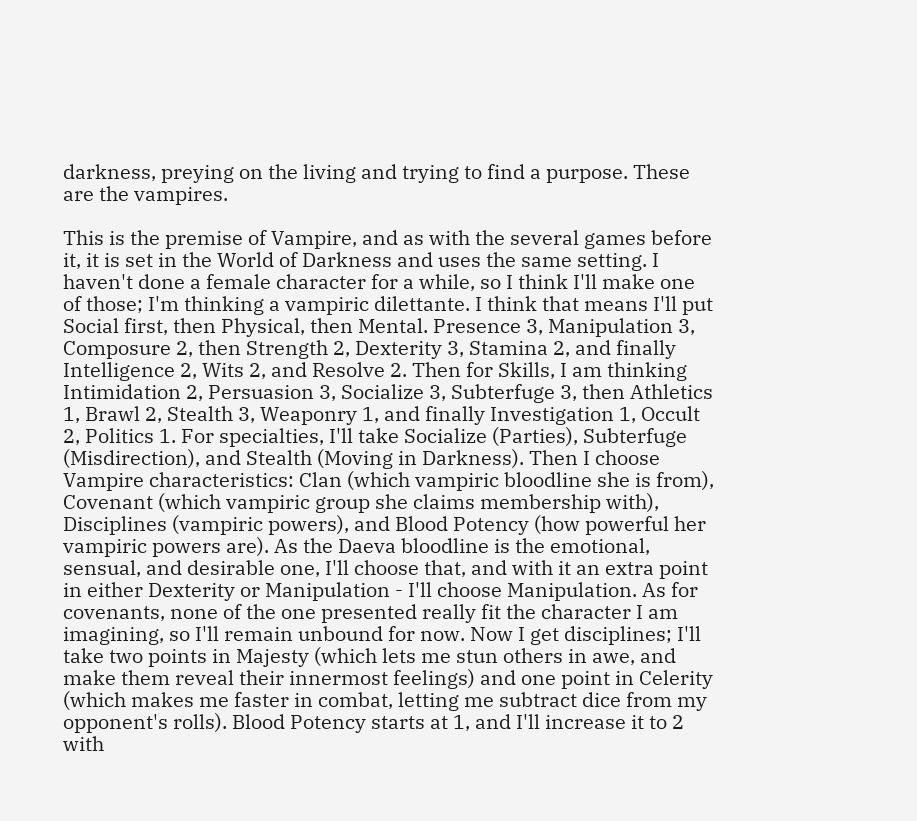darkness, preying on the living and trying to find a purpose. These are the vampires.

This is the premise of Vampire, and as with the several games before it, it is set in the World of Darkness and uses the same setting. I haven't done a female character for a while, so I think I'll make one of those; I'm thinking a vampiric dilettante. I think that means I'll put Social first, then Physical, then Mental. Presence 3, Manipulation 3, Composure 2, then Strength 2, Dexterity 3, Stamina 2, and finally Intelligence 2, Wits 2, and Resolve 2. Then for Skills, I am thinking Intimidation 2, Persuasion 3, Socialize 3, Subterfuge 3, then Athletics 1, Brawl 2, Stealth 3, Weaponry 1, and finally Investigation 1, Occult 2, Politics 1. For specialties, I'll take Socialize (Parties), Subterfuge (Misdirection), and Stealth (Moving in Darkness). Then I choose Vampire characteristics: Clan (which vampiric bloodline she is from), Covenant (which vampiric group she claims membership with), Disciplines (vampiric powers), and Blood Potency (how powerful her vampiric powers are). As the Daeva bloodline is the emotional, sensual, and desirable one, I'll choose that, and with it an extra point in either Dexterity or Manipulation - I'll choose Manipulation. As for covenants, none of the one presented really fit the character I am imagining, so I'll remain unbound for now. Now I get disciplines; I'll take two points in Majesty (which lets me stun others in awe, and make them reveal their innermost feelings) and one point in Celerity (which makes me faster in combat, letting me subtract dice from my opponent's rolls). Blood Potency starts at 1, and I'll increase it to 2 with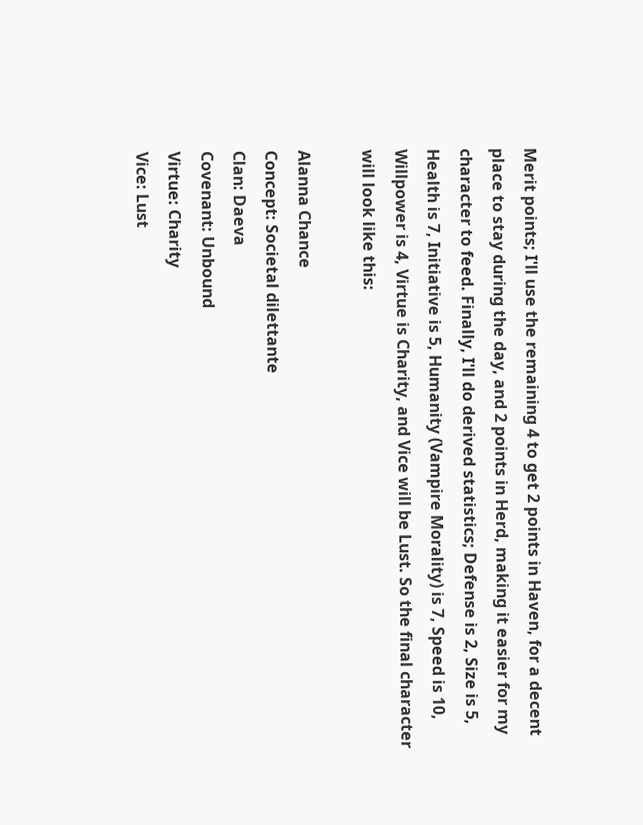Merit points; I'll use the remaining 4 to get 2 points in Haven, for a decent place to stay during the day, and 2 points in Herd, making it easier for my character to feed. Finally, I'll do derived statistics; Defense is 2, Size is 5, Health is 7, Initiative is 5, Humanity (Vampire Morality) is 7, Speed is 10, Willpower is 4, Virtue is Charity, and Vice will be Lust. So the final character will look like this:

Alanna Chance
Concept: Societal dilettante
Clan: Daeva
Covenant: Unbound
Virtue: Charity
Vice: Lust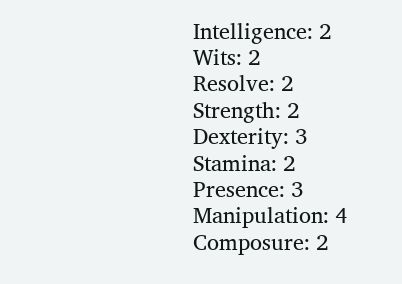Intelligence: 2
Wits: 2
Resolve: 2
Strength: 2
Dexterity: 3
Stamina: 2
Presence: 3
Manipulation: 4
Composure: 2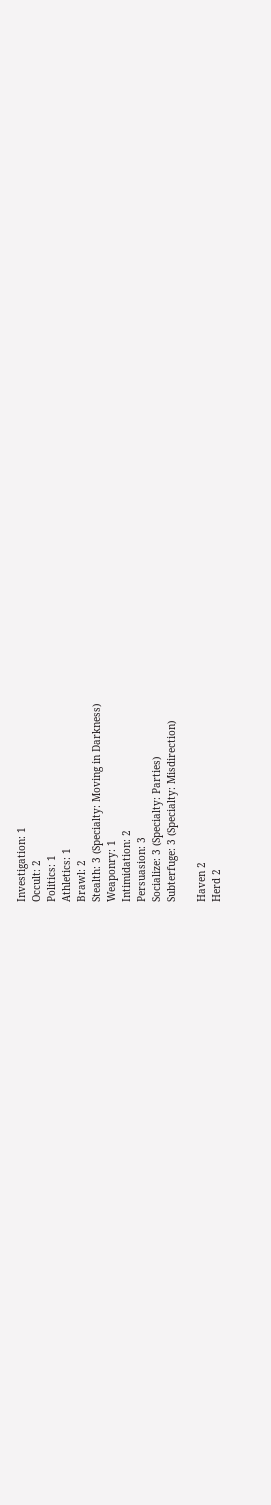Investigation: 1
Occult: 2
Politics: 1
Athletics: 1
Brawl: 2
Stealth: 3 (Specialty: Moving in Darkness)
Weaponry: 1
Intimidation: 2
Persuasion: 3
Socialize: 3 (Specialty: Parties)
Subterfuge: 3 (Specialty: Misdirection)

Haven 2
Herd 2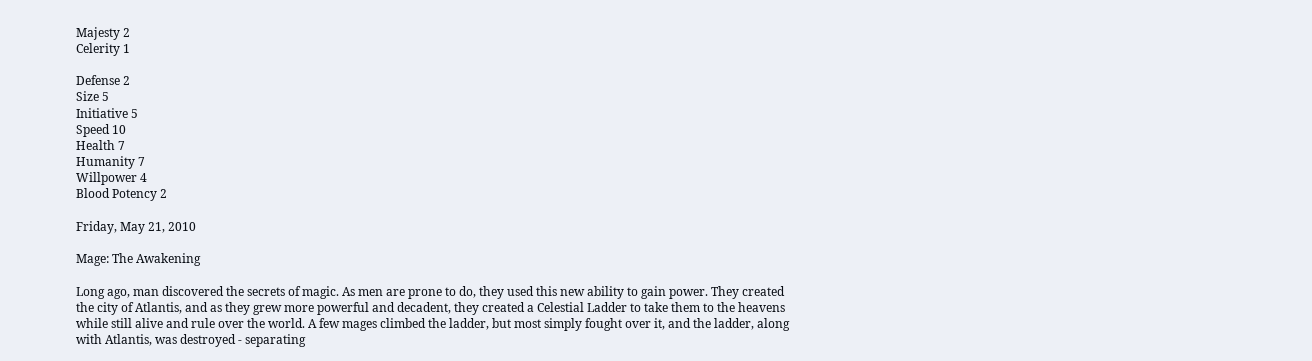Majesty 2
Celerity 1

Defense 2
Size 5
Initiative 5
Speed 10
Health 7
Humanity 7
Willpower 4
Blood Potency 2

Friday, May 21, 2010

Mage: The Awakening

Long ago, man discovered the secrets of magic. As men are prone to do, they used this new ability to gain power. They created the city of Atlantis, and as they grew more powerful and decadent, they created a Celestial Ladder to take them to the heavens while still alive and rule over the world. A few mages climbed the ladder, but most simply fought over it, and the ladder, along with Atlantis, was destroyed - separating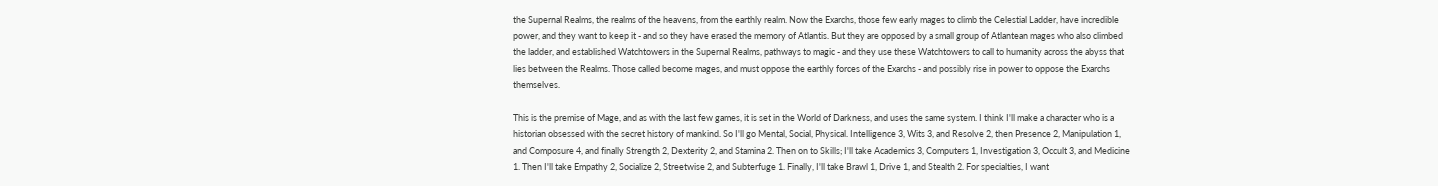the Supernal Realms, the realms of the heavens, from the earthly realm. Now the Exarchs, those few early mages to climb the Celestial Ladder, have incredible power, and they want to keep it - and so they have erased the memory of Atlantis. But they are opposed by a small group of Atlantean mages who also climbed the ladder, and established Watchtowers in the Supernal Realms, pathways to magic - and they use these Watchtowers to call to humanity across the abyss that lies between the Realms. Those called become mages, and must oppose the earthly forces of the Exarchs - and possibly rise in power to oppose the Exarchs themselves.

This is the premise of Mage, and as with the last few games, it is set in the World of Darkness, and uses the same system. I think I'll make a character who is a historian obsessed with the secret history of mankind. So I'll go Mental, Social, Physical. Intelligence 3, Wits 3, and Resolve 2, then Presence 2, Manipulation 1, and Composure 4, and finally Strength 2, Dexterity 2, and Stamina 2. Then on to Skills; I'll take Academics 3, Computers 1, Investigation 3, Occult 3, and Medicine 1. Then I'll take Empathy 2, Socialize 2, Streetwise 2, and Subterfuge 1. Finally, I'll take Brawl 1, Drive 1, and Stealth 2. For specialties, I want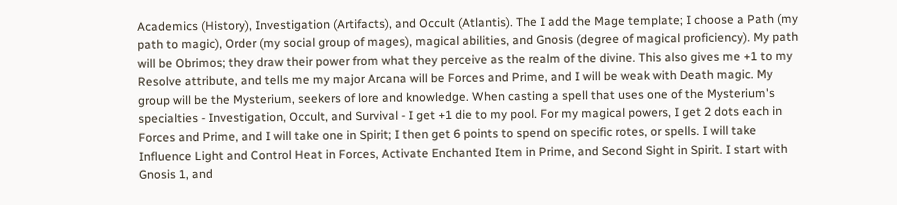Academics (History), Investigation (Artifacts), and Occult (Atlantis). The I add the Mage template; I choose a Path (my path to magic), Order (my social group of mages), magical abilities, and Gnosis (degree of magical proficiency). My path will be Obrimos; they draw their power from what they perceive as the realm of the divine. This also gives me +1 to my Resolve attribute, and tells me my major Arcana will be Forces and Prime, and I will be weak with Death magic. My group will be the Mysterium, seekers of lore and knowledge. When casting a spell that uses one of the Mysterium's specialties - Investigation, Occult, and Survival - I get +1 die to my pool. For my magical powers, I get 2 dots each in Forces and Prime, and I will take one in Spirit; I then get 6 points to spend on specific rotes, or spells. I will take Influence Light and Control Heat in Forces, Activate Enchanted Item in Prime, and Second Sight in Spirit. I start with Gnosis 1, and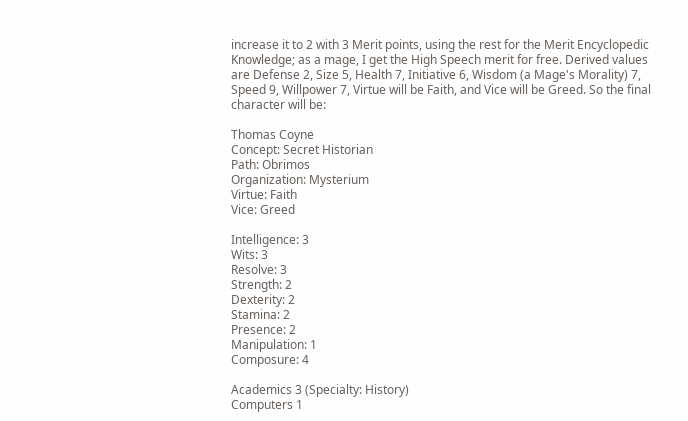increase it to 2 with 3 Merit points, using the rest for the Merit Encyclopedic Knowledge; as a mage, I get the High Speech merit for free. Derived values are Defense 2, Size 5, Health 7, Initiative 6, Wisdom (a Mage's Morality) 7, Speed 9, Willpower 7, Virtue will be Faith, and Vice will be Greed. So the final character will be:

Thomas Coyne
Concept: Secret Historian
Path: Obrimos
Organization: Mysterium
Virtue: Faith
Vice: Greed

Intelligence: 3
Wits: 3
Resolve: 3
Strength: 2
Dexterity: 2
Stamina: 2
Presence: 2
Manipulation: 1
Composure: 4

Academics 3 (Specialty: History)
Computers 1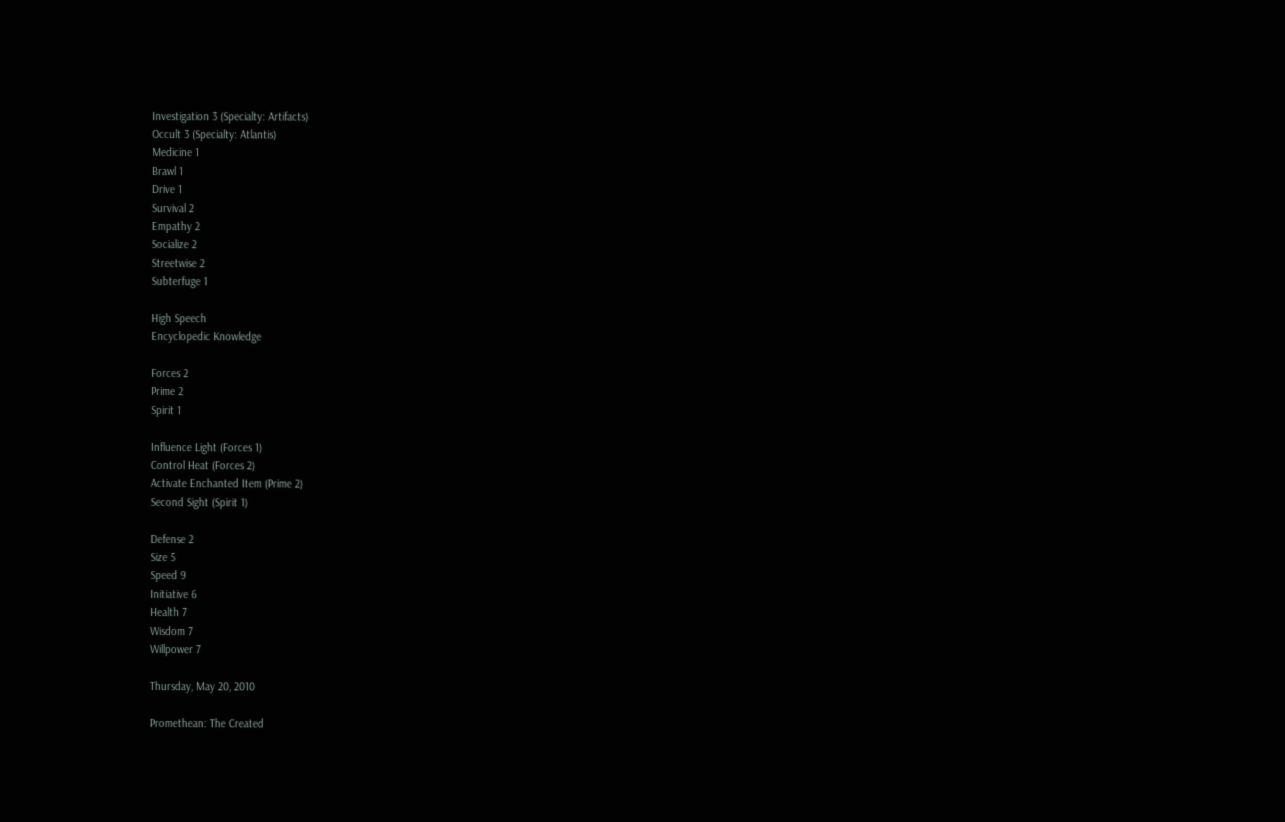Investigation 3 (Specialty: Artifacts)
Occult 3 (Specialty: Atlantis)
Medicine 1
Brawl 1
Drive 1
Survival 2
Empathy 2
Socialize 2
Streetwise 2
Subterfuge 1

High Speech
Encyclopedic Knowledge

Forces 2
Prime 2
Spirit 1

Influence Light (Forces 1)
Control Heat (Forces 2)
Activate Enchanted Item (Prime 2)
Second Sight (Spirit 1)

Defense 2
Size 5
Speed 9
Initiative 6
Health 7
Wisdom 7
Willpower 7

Thursday, May 20, 2010

Promethean: The Created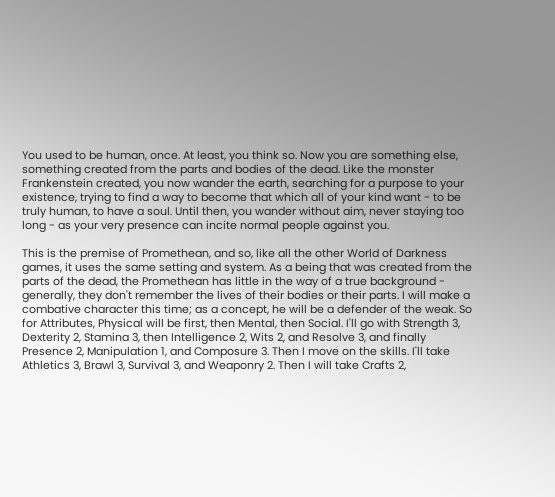You used to be human, once. At least, you think so. Now you are something else, something created from the parts and bodies of the dead. Like the monster Frankenstein created, you now wander the earth, searching for a purpose to your existence, trying to find a way to become that which all of your kind want - to be truly human, to have a soul. Until then, you wander without aim, never staying too long - as your very presence can incite normal people against you.

This is the premise of Promethean, and so, like all the other World of Darkness games, it uses the same setting and system. As a being that was created from the parts of the dead, the Promethean has little in the way of a true background - generally, they don't remember the lives of their bodies or their parts. I will make a combative character this time; as a concept, he will be a defender of the weak. So for Attributes, Physical will be first, then Mental, then Social. I'll go with Strength 3, Dexterity 2, Stamina 3, then Intelligence 2, Wits 2, and Resolve 3, and finally Presence 2, Manipulation 1, and Composure 3. Then I move on the skills. I'll take Athletics 3, Brawl 3, Survival 3, and Weaponry 2. Then I will take Crafts 2,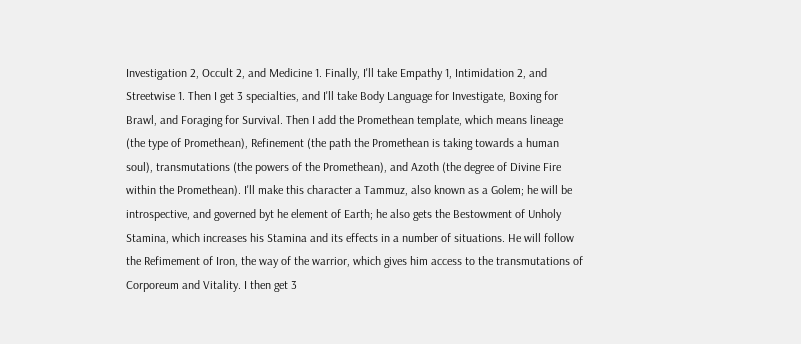Investigation 2, Occult 2, and Medicine 1. Finally, I'll take Empathy 1, Intimidation 2, and Streetwise 1. Then I get 3 specialties, and I'll take Body Language for Investigate, Boxing for Brawl, and Foraging for Survival. Then I add the Promethean template, which means lineage (the type of Promethean), Refinement (the path the Promethean is taking towards a human soul), transmutations (the powers of the Promethean), and Azoth (the degree of Divine Fire within the Promethean). I'll make this character a Tammuz, also known as a Golem; he will be introspective, and governed byt he element of Earth; he also gets the Bestowment of Unholy Stamina, which increases his Stamina and its effects in a number of situations. He will follow the Refimement of Iron, the way of the warrior, which gives him access to the transmutations of Corporeum and Vitality. I then get 3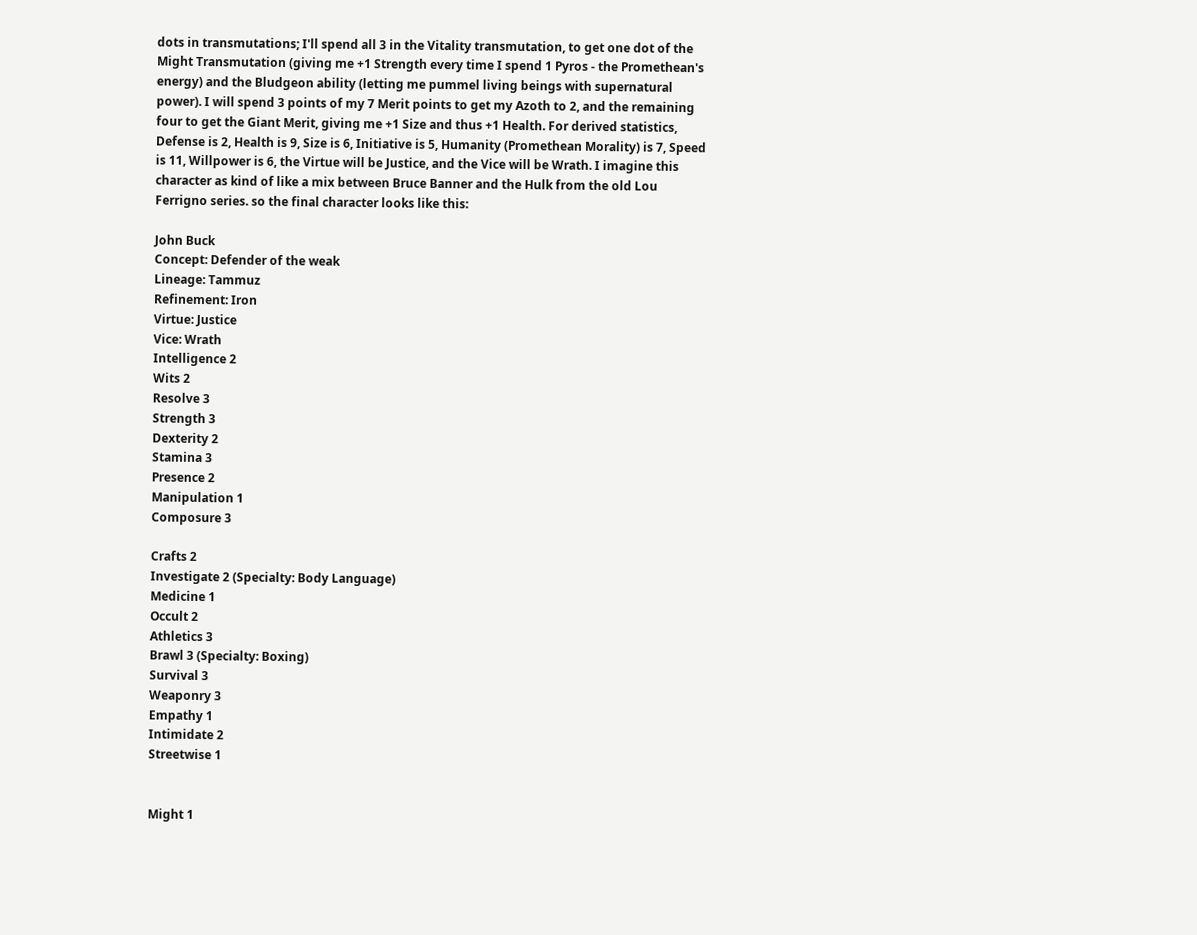dots in transmutations; I'll spend all 3 in the Vitality transmutation, to get one dot of the Might Transmutation (giving me +1 Strength every time I spend 1 Pyros - the Promethean's energy) and the Bludgeon ability (letting me pummel living beings with supernatural power). I will spend 3 points of my 7 Merit points to get my Azoth to 2, and the remaining four to get the Giant Merit, giving me +1 Size and thus +1 Health. For derived statistics, Defense is 2, Health is 9, Size is 6, Initiative is 5, Humanity (Promethean Morality) is 7, Speed is 11, Willpower is 6, the Virtue will be Justice, and the Vice will be Wrath. I imagine this character as kind of like a mix between Bruce Banner and the Hulk from the old Lou Ferrigno series. so the final character looks like this:

John Buck
Concept: Defender of the weak
Lineage: Tammuz
Refinement: Iron
Virtue: Justice
Vice: Wrath
Intelligence 2
Wits 2
Resolve 3
Strength 3
Dexterity 2
Stamina 3
Presence 2
Manipulation 1
Composure 3

Crafts 2
Investigate 2 (Specialty: Body Language)
Medicine 1
Occult 2
Athletics 3
Brawl 3 (Specialty: Boxing)
Survival 3
Weaponry 3
Empathy 1
Intimidate 2
Streetwise 1


Might 1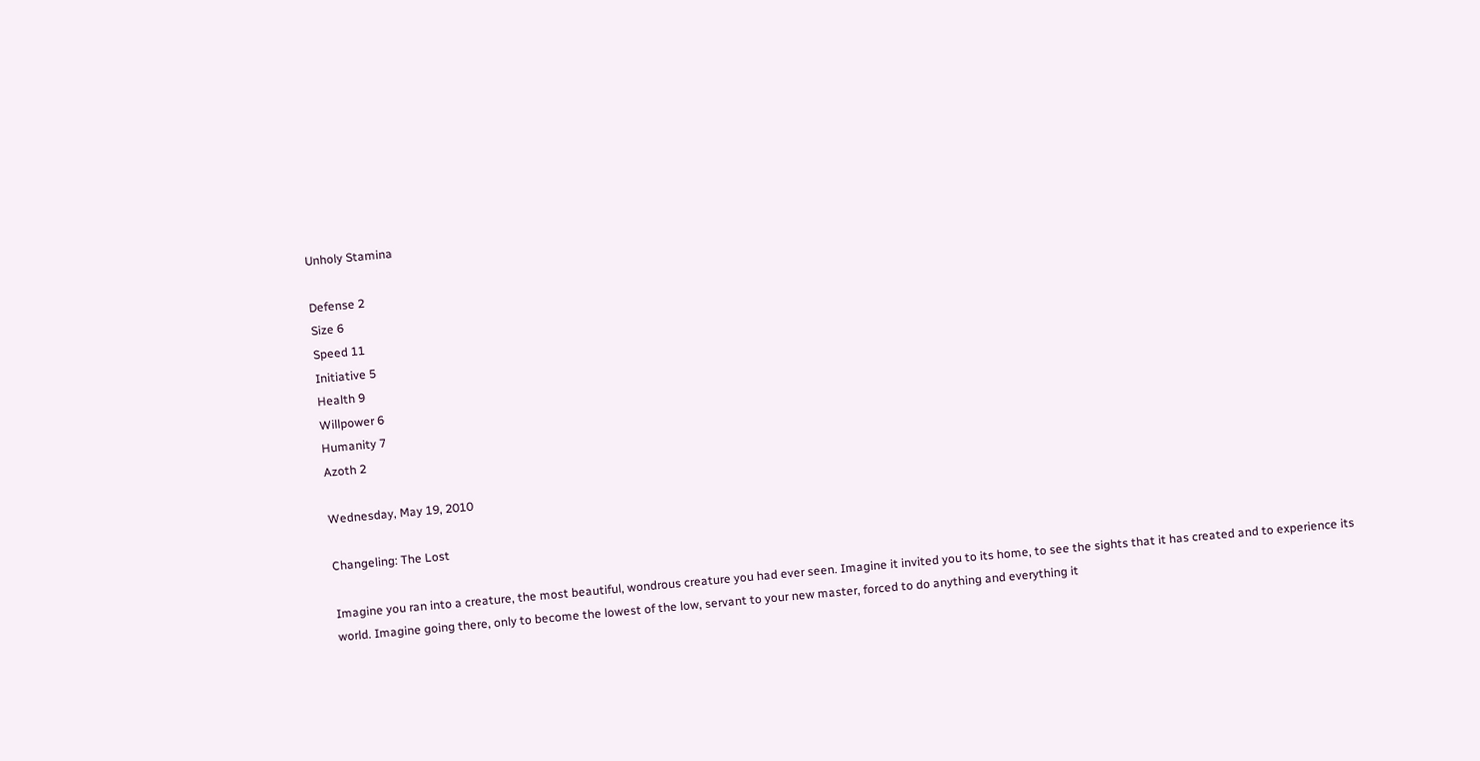Unholy Stamina

Defense 2
Size 6
Speed 11
Initiative 5
Health 9
Willpower 6
Humanity 7
Azoth 2

Wednesday, May 19, 2010

Changeling: The Lost

Imagine you ran into a creature, the most beautiful, wondrous creature you had ever seen. Imagine it invited you to its home, to see the sights that it has created and to experience its world. Imagine going there, only to become the lowest of the low, servant to your new master, forced to do anything and everything it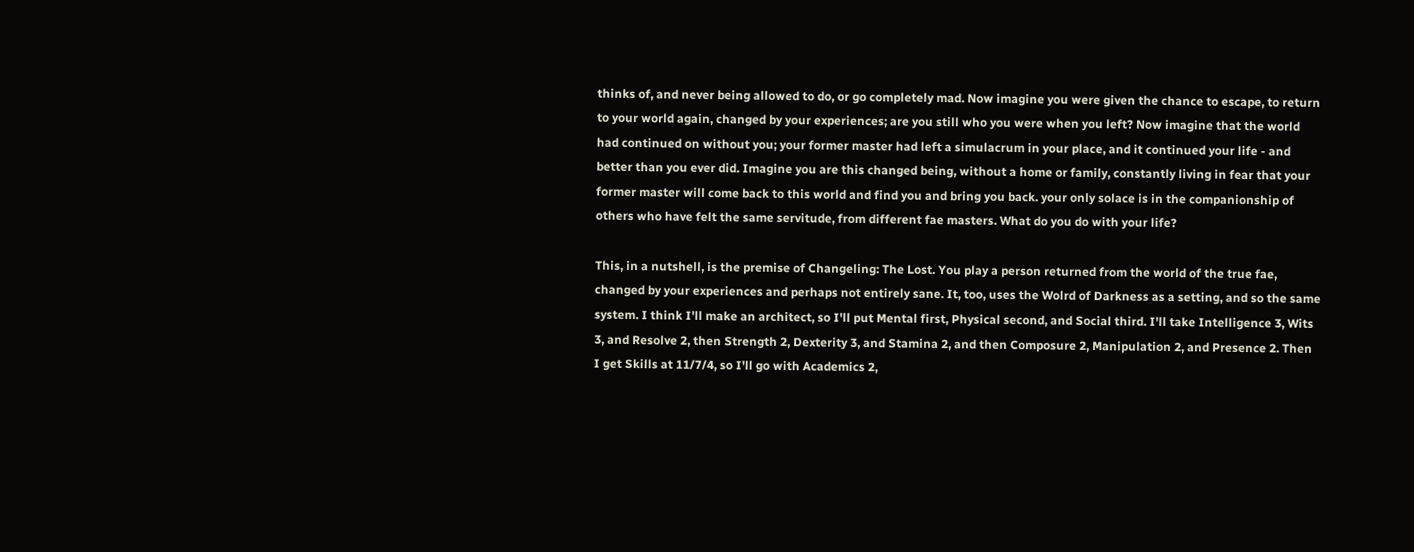thinks of, and never being allowed to do, or go completely mad. Now imagine you were given the chance to escape, to return to your world again, changed by your experiences; are you still who you were when you left? Now imagine that the world had continued on without you; your former master had left a simulacrum in your place, and it continued your life - and better than you ever did. Imagine you are this changed being, without a home or family, constantly living in fear that your former master will come back to this world and find you and bring you back. your only solace is in the companionship of others who have felt the same servitude, from different fae masters. What do you do with your life?

This, in a nutshell, is the premise of Changeling: The Lost. You play a person returned from the world of the true fae, changed by your experiences and perhaps not entirely sane. It, too, uses the Wolrd of Darkness as a setting, and so the same system. I think I'll make an architect, so I'll put Mental first, Physical second, and Social third. I'll take Intelligence 3, Wits 3, and Resolve 2, then Strength 2, Dexterity 3, and Stamina 2, and then Composure 2, Manipulation 2, and Presence 2. Then I get Skills at 11/7/4, so I'll go with Academics 2,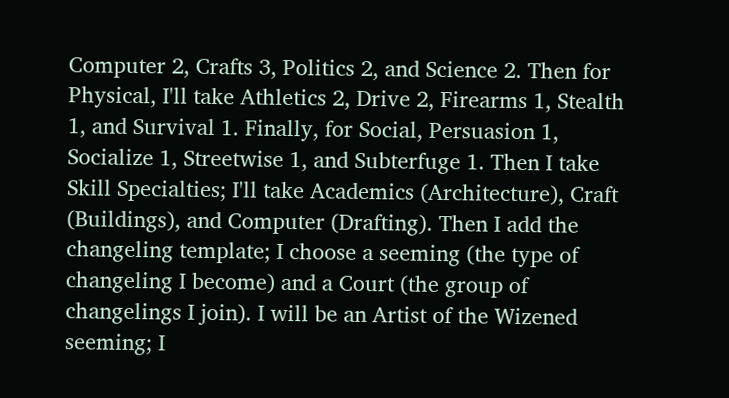Computer 2, Crafts 3, Politics 2, and Science 2. Then for Physical, I'll take Athletics 2, Drive 2, Firearms 1, Stealth 1, and Survival 1. Finally, for Social, Persuasion 1, Socialize 1, Streetwise 1, and Subterfuge 1. Then I take Skill Specialties; I'll take Academics (Architecture), Craft (Buildings), and Computer (Drafting). Then I add the changeling template; I choose a seeming (the type of changeling I become) and a Court (the group of changelings I join). I will be an Artist of the Wizened seeming; I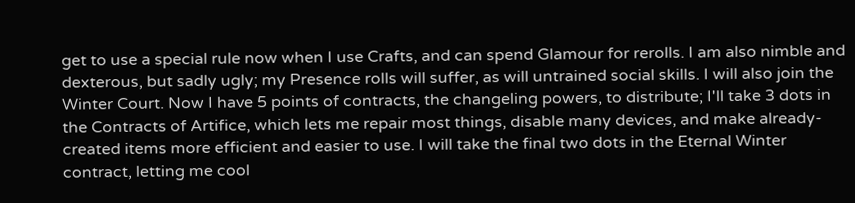get to use a special rule now when I use Crafts, and can spend Glamour for rerolls. I am also nimble and dexterous, but sadly ugly; my Presence rolls will suffer, as will untrained social skills. I will also join the Winter Court. Now I have 5 points of contracts, the changeling powers, to distribute; I'll take 3 dots in the Contracts of Artifice, which lets me repair most things, disable many devices, and make already-created items more efficient and easier to use. I will take the final two dots in the Eternal Winter contract, letting me cool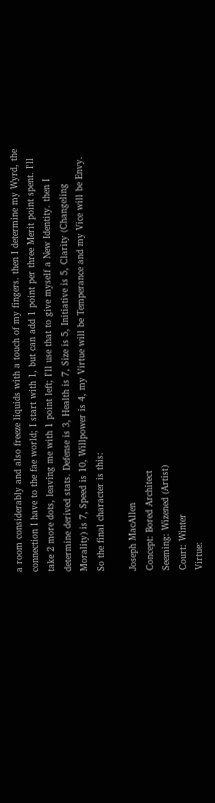a room considerably and also freeze liquids with a touch of my fingers. then I determine my Wyrd, the connection I have to the fae world; I start with 1, but can add 1 point per three Merit point spent. I'll take 2 more dots, leaving me with 1 point left; I'll use that to give myself a New Identity. then I determine derived stats. Defense is 3, Health is 7, Size is 5, Initiative is 5, Clarity (Changeling Morality) is 7, Speed is 10, Willpower is 4, my Virtue will be Temperance and my Vice will be Envy. So the final character is this:

Joseph MacAllen
Concept: Bored Architect
Seeming: Wizened (Artist)
Court: Winter
Virtue: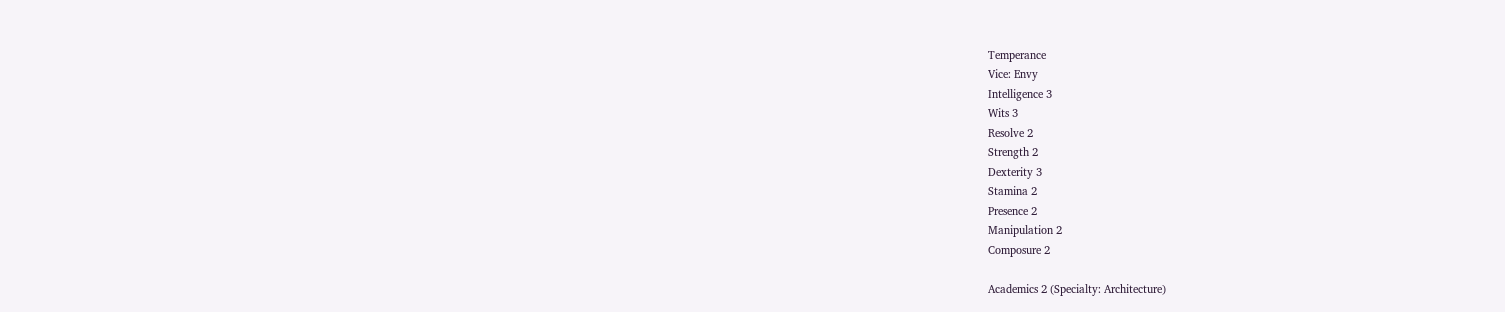Temperance
Vice: Envy
Intelligence 3
Wits 3
Resolve 2
Strength 2
Dexterity 3
Stamina 2
Presence 2
Manipulation 2
Composure 2

Academics 2 (Specialty: Architecture)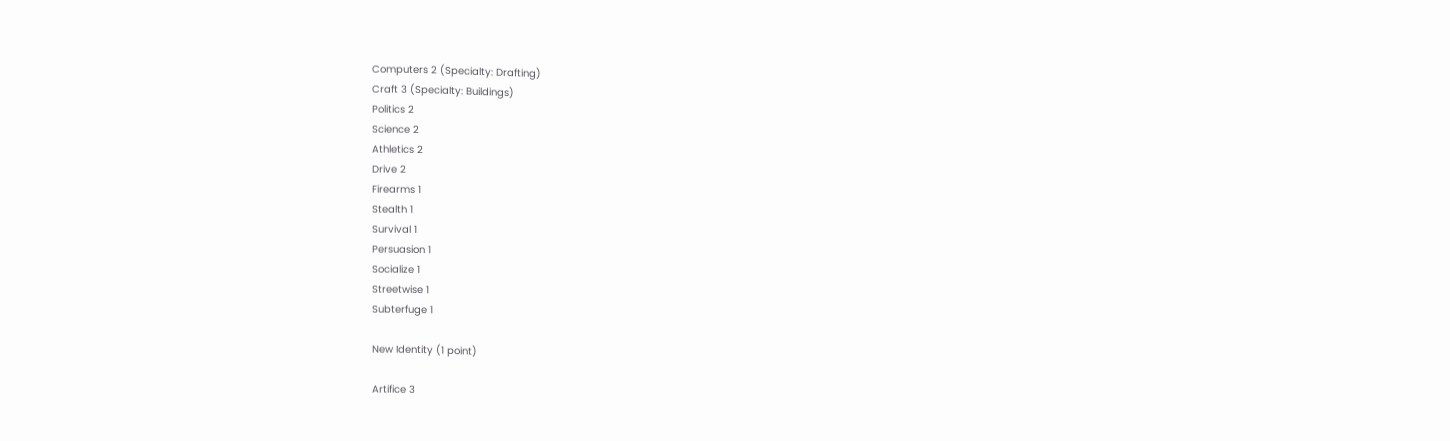Computers 2 (Specialty: Drafting)
Craft 3 (Specialty: Buildings)
Politics 2
Science 2
Athletics 2
Drive 2
Firearms 1
Stealth 1
Survival 1
Persuasion 1
Socialize 1
Streetwise 1
Subterfuge 1

New Identity (1 point)

Artifice 3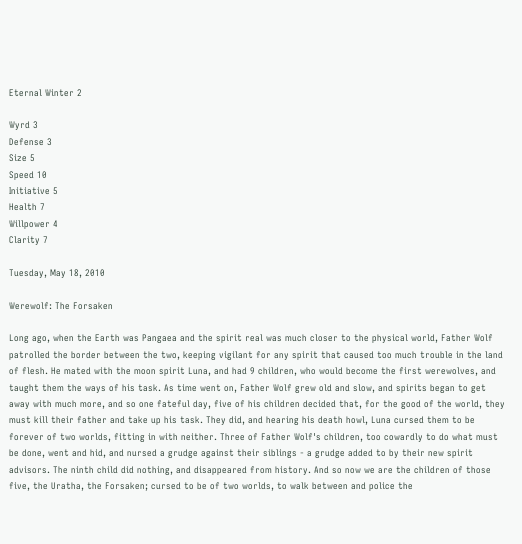Eternal Winter 2

Wyrd 3
Defense 3
Size 5
Speed 10
Initiative 5
Health 7
Willpower 4
Clarity 7

Tuesday, May 18, 2010

Werewolf: The Forsaken

Long ago, when the Earth was Pangaea and the spirit real was much closer to the physical world, Father Wolf patrolled the border between the two, keeping vigilant for any spirit that caused too much trouble in the land of flesh. He mated with the moon spirit Luna, and had 9 children, who would become the first werewolves, and taught them the ways of his task. As time went on, Father Wolf grew old and slow, and spirits began to get away with much more, and so one fateful day, five of his children decided that, for the good of the world, they must kill their father and take up his task. They did, and hearing his death howl, Luna cursed them to be forever of two worlds, fitting in with neither. Three of Father Wolf's children, too cowardly to do what must be done, went and hid, and nursed a grudge against their siblings - a grudge added to by their new spirit advisors. The ninth child did nothing, and disappeared from history. And so now we are the children of those five, the Uratha, the Forsaken; cursed to be of two worlds, to walk between and police the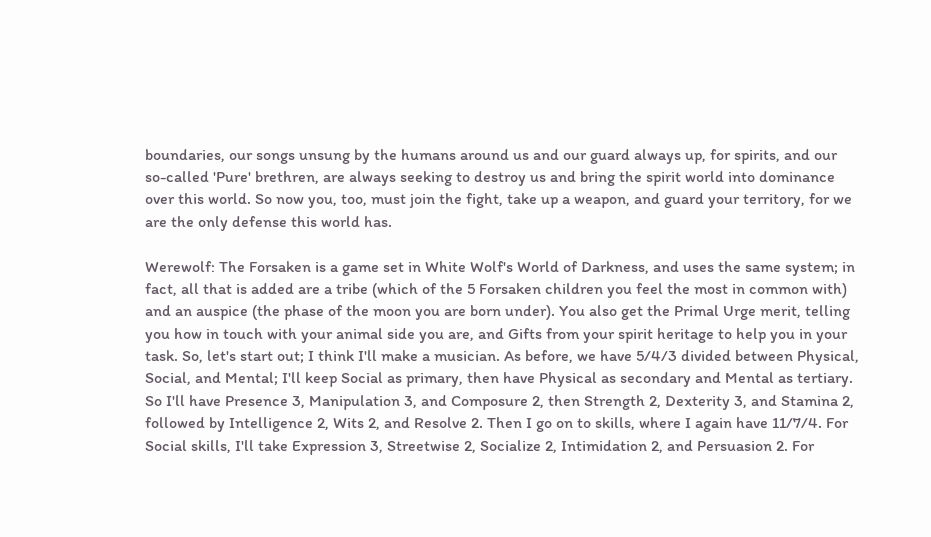boundaries, our songs unsung by the humans around us and our guard always up, for spirits, and our so-called 'Pure' brethren, are always seeking to destroy us and bring the spirit world into dominance over this world. So now you, too, must join the fight, take up a weapon, and guard your territory, for we are the only defense this world has.

Werewolf: The Forsaken is a game set in White Wolf's World of Darkness, and uses the same system; in fact, all that is added are a tribe (which of the 5 Forsaken children you feel the most in common with) and an auspice (the phase of the moon you are born under). You also get the Primal Urge merit, telling you how in touch with your animal side you are, and Gifts from your spirit heritage to help you in your task. So, let's start out; I think I'll make a musician. As before, we have 5/4/3 divided between Physical, Social, and Mental; I'll keep Social as primary, then have Physical as secondary and Mental as tertiary. So I'll have Presence 3, Manipulation 3, and Composure 2, then Strength 2, Dexterity 3, and Stamina 2, followed by Intelligence 2, Wits 2, and Resolve 2. Then I go on to skills, where I again have 11/7/4. For Social skills, I'll take Expression 3, Streetwise 2, Socialize 2, Intimidation 2, and Persuasion 2. For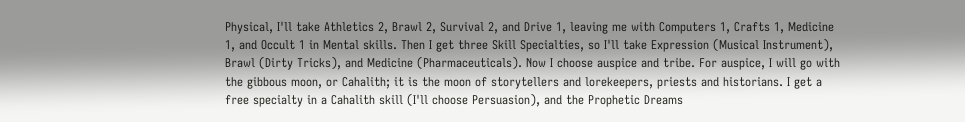Physical, I'll take Athletics 2, Brawl 2, Survival 2, and Drive 1, leaving me with Computers 1, Crafts 1, Medicine 1, and Occult 1 in Mental skills. Then I get three Skill Specialties, so I'll take Expression (Musical Instrument), Brawl (Dirty Tricks), and Medicine (Pharmaceuticals). Now I choose auspice and tribe. For auspice, I will go with the gibbous moon, or Cahalith; it is the moon of storytellers and lorekeepers, priests and historians. I get a free specialty in a Cahalith skill (I'll choose Persuasion), and the Prophetic Dreams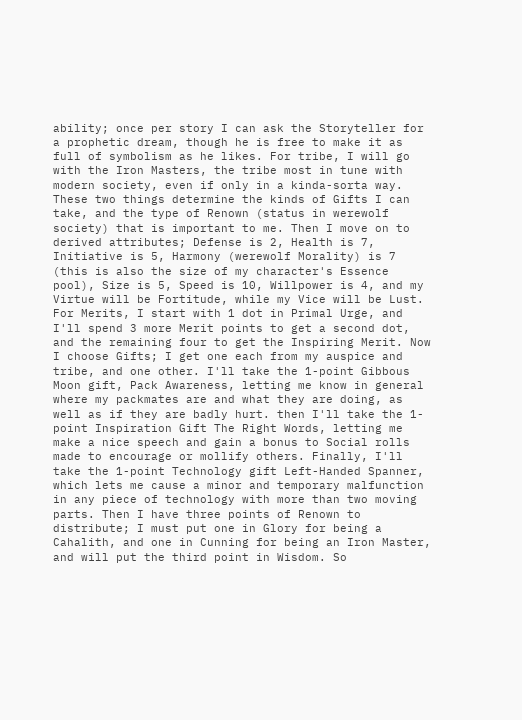ability; once per story I can ask the Storyteller for a prophetic dream, though he is free to make it as full of symbolism as he likes. For tribe, I will go with the Iron Masters, the tribe most in tune with modern society, even if only in a kinda-sorta way. These two things determine the kinds of Gifts I can take, and the type of Renown (status in werewolf society) that is important to me. Then I move on to derived attributes; Defense is 2, Health is 7, Initiative is 5, Harmony (werewolf Morality) is 7 (this is also the size of my character's Essence pool), Size is 5, Speed is 10, Willpower is 4, and my Virtue will be Fortitude, while my Vice will be Lust. For Merits, I start with 1 dot in Primal Urge, and I'll spend 3 more Merit points to get a second dot, and the remaining four to get the Inspiring Merit. Now I choose Gifts; I get one each from my auspice and tribe, and one other. I'll take the 1-point Gibbous Moon gift, Pack Awareness, letting me know in general where my packmates are and what they are doing, as well as if they are badly hurt. then I'll take the 1-point Inspiration Gift The Right Words, letting me make a nice speech and gain a bonus to Social rolls made to encourage or mollify others. Finally, I'll take the 1-point Technology gift Left-Handed Spanner, which lets me cause a minor and temporary malfunction in any piece of technology with more than two moving parts. Then I have three points of Renown to distribute; I must put one in Glory for being a Cahalith, and one in Cunning for being an Iron Master, and will put the third point in Wisdom. So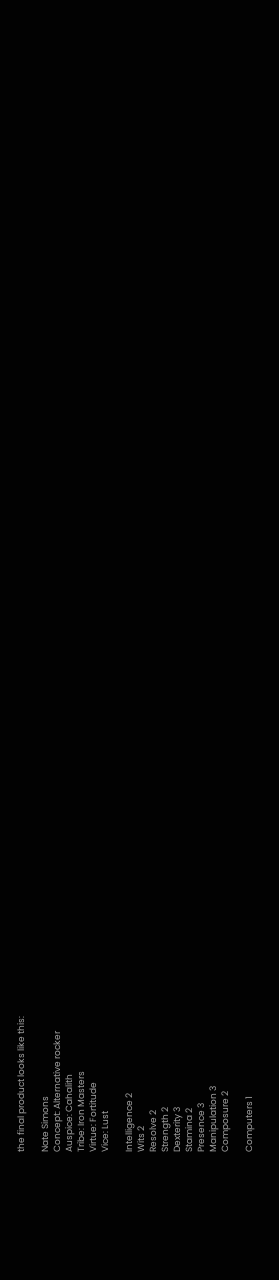the final product looks like this:

Nate Simons
Concept: Alternative rocker
Auspice: Cahalith
Tribe: Iron Masters
Virtue: Fortitude
Vice: Lust

Intelligence 2
Wits 2
Resolve 2
Strength 2
Dexterity 3
Stamina 2
Presence 3
Manipulation 3
Composure 2

Computers 1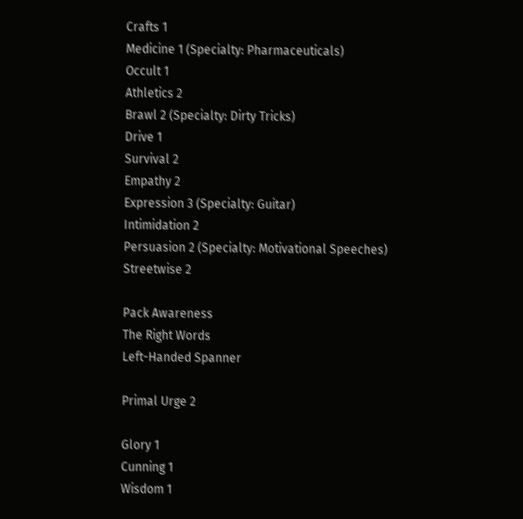Crafts 1
Medicine 1 (Specialty: Pharmaceuticals)
Occult 1
Athletics 2
Brawl 2 (Specialty: Dirty Tricks)
Drive 1
Survival 2
Empathy 2
Expression 3 (Specialty: Guitar)
Intimidation 2
Persuasion 2 (Specialty: Motivational Speeches)
Streetwise 2

Pack Awareness
The Right Words
Left-Handed Spanner

Primal Urge 2

Glory 1
Cunning 1
Wisdom 1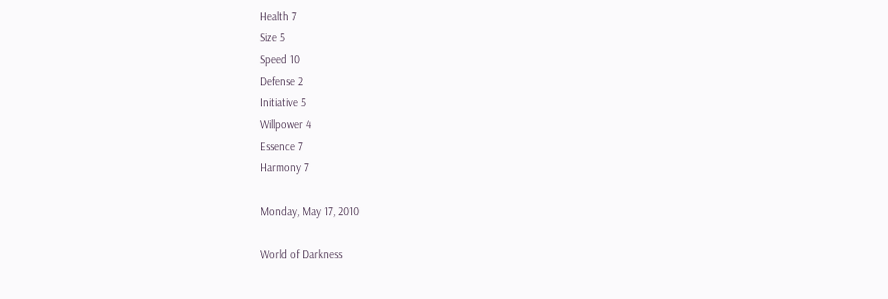Health 7
Size 5
Speed 10
Defense 2
Initiative 5
Willpower 4
Essence 7
Harmony 7

Monday, May 17, 2010

World of Darkness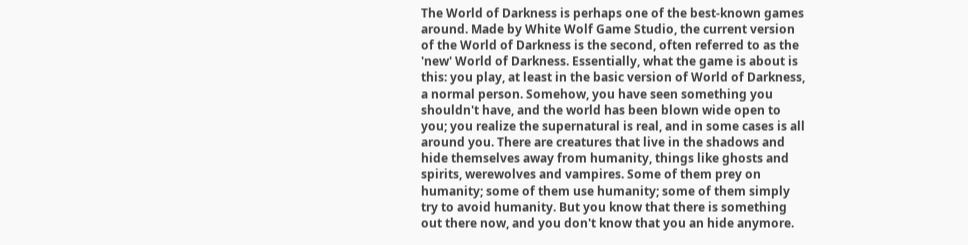The World of Darkness is perhaps one of the best-known games around. Made by White Wolf Game Studio, the current version of the World of Darkness is the second, often referred to as the 'new' World of Darkness. Essentially, what the game is about is this: you play, at least in the basic version of World of Darkness, a normal person. Somehow, you have seen something you shouldn't have, and the world has been blown wide open to you; you realize the supernatural is real, and in some cases is all around you. There are creatures that live in the shadows and hide themselves away from humanity, things like ghosts and spirits, werewolves and vampires. Some of them prey on humanity; some of them use humanity; some of them simply try to avoid humanity. But you know that there is something out there now, and you don't know that you an hide anymore.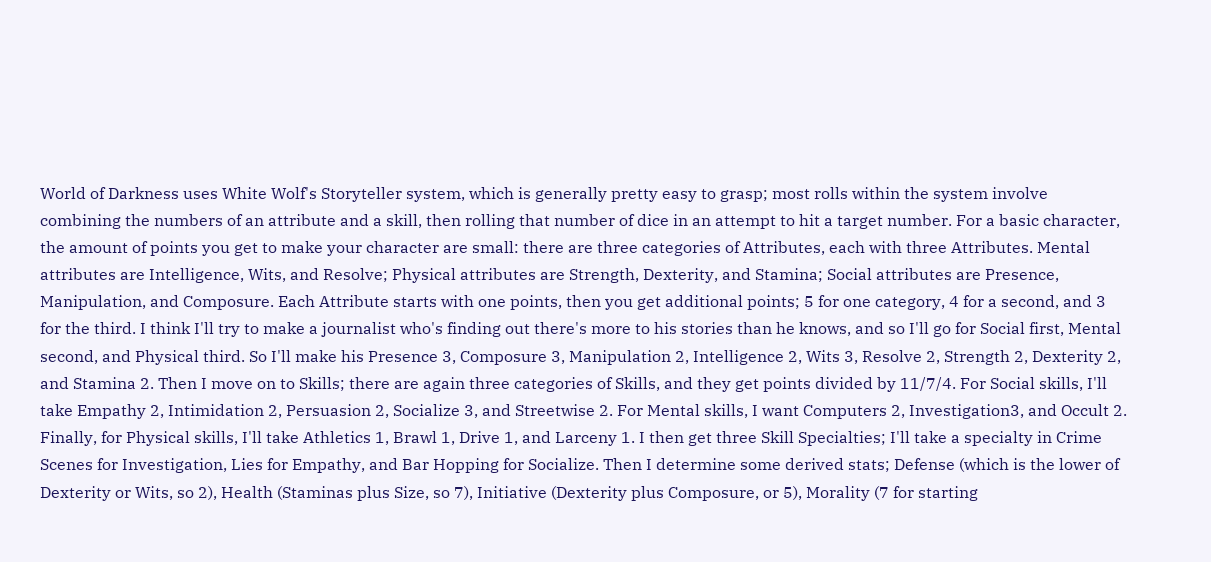World of Darkness uses White Wolf's Storyteller system, which is generally pretty easy to grasp; most rolls within the system involve combining the numbers of an attribute and a skill, then rolling that number of dice in an attempt to hit a target number. For a basic character, the amount of points you get to make your character are small: there are three categories of Attributes, each with three Attributes. Mental attributes are Intelligence, Wits, and Resolve; Physical attributes are Strength, Dexterity, and Stamina; Social attributes are Presence, Manipulation, and Composure. Each Attribute starts with one points, then you get additional points; 5 for one category, 4 for a second, and 3 for the third. I think I'll try to make a journalist who's finding out there's more to his stories than he knows, and so I'll go for Social first, Mental second, and Physical third. So I'll make his Presence 3, Composure 3, Manipulation 2, Intelligence 2, Wits 3, Resolve 2, Strength 2, Dexterity 2, and Stamina 2. Then I move on to Skills; there are again three categories of Skills, and they get points divided by 11/7/4. For Social skills, I'll take Empathy 2, Intimidation 2, Persuasion 2, Socialize 3, and Streetwise 2. For Mental skills, I want Computers 2, Investigation3, and Occult 2. Finally, for Physical skills, I'll take Athletics 1, Brawl 1, Drive 1, and Larceny 1. I then get three Skill Specialties; I'll take a specialty in Crime Scenes for Investigation, Lies for Empathy, and Bar Hopping for Socialize. Then I determine some derived stats; Defense (which is the lower of Dexterity or Wits, so 2), Health (Staminas plus Size, so 7), Initiative (Dexterity plus Composure, or 5), Morality (7 for starting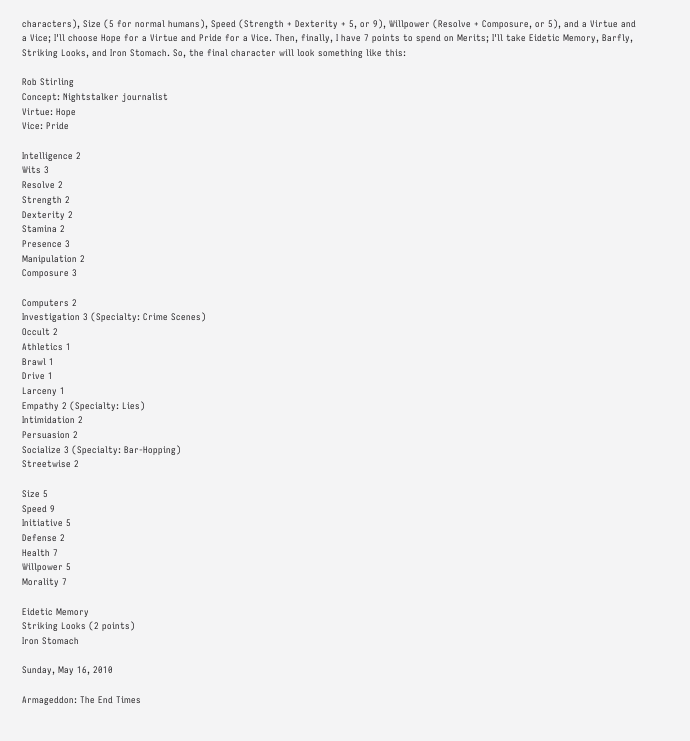characters), Size (5 for normal humans), Speed (Strength + Dexterity + 5, or 9), Willpower (Resolve + Composure, or 5), and a Virtue and a Vice; I'll choose Hope for a Virtue and Pride for a Vice. Then, finally, I have 7 points to spend on Merits; I'll take Eidetic Memory, Barfly, Striking Looks, and Iron Stomach. So, the final character will look something like this:

Rob Stirling
Concept: Nightstalker journalist
Virtue: Hope
Vice: Pride

Intelligence 2
Wits 3
Resolve 2
Strength 2
Dexterity 2
Stamina 2
Presence 3
Manipulation 2
Composure 3

Computers 2
Investigation 3 (Specialty: Crime Scenes)
Occult 2
Athletics 1
Brawl 1
Drive 1
Larceny 1
Empathy 2 (Specialty: Lies)
Intimidation 2
Persuasion 2
Socialize 3 (Specialty: Bar-Hopping)
Streetwise 2

Size 5
Speed 9
Initiative 5
Defense 2
Health 7
Willpower 5
Morality 7

Eidetic Memory
Striking Looks (2 points)
Iron Stomach

Sunday, May 16, 2010

Armageddon: The End Times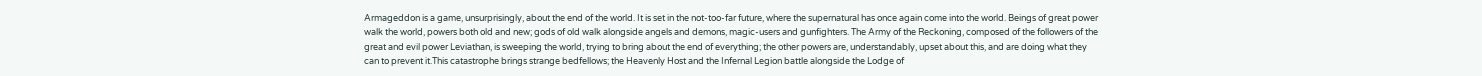Armageddon is a game, unsurprisingly, about the end of the world. It is set in the not-too-far future, where the supernatural has once again come into the world. Beings of great power walk the world, powers both old and new; gods of old walk alongside angels and demons, magic-users and gunfighters. The Army of the Reckoning, composed of the followers of the great and evil power Leviathan, is sweeping the world, trying to bring about the end of everything; the other powers are, understandably, upset about this, and are doing what they can to prevent it.This catastrophe brings strange bedfellows; the Heavenly Host and the Infernal Legion battle alongside the Lodge of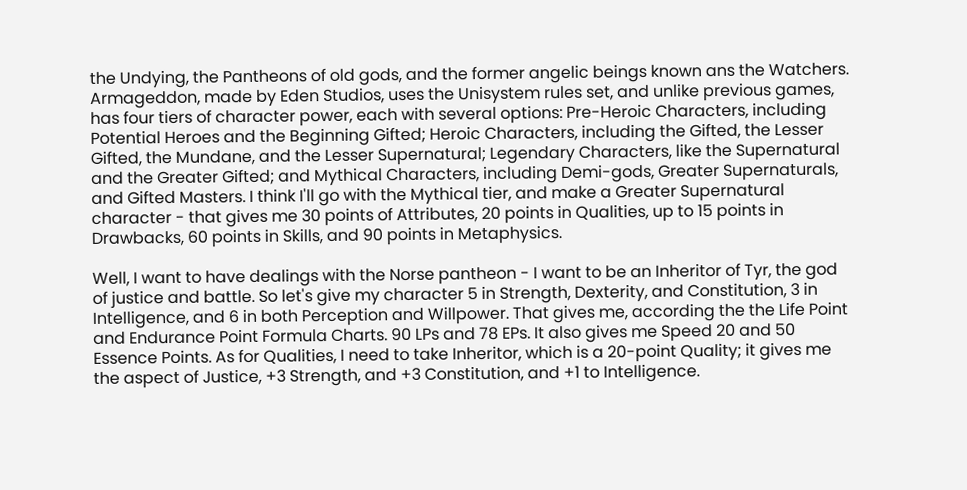the Undying, the Pantheons of old gods, and the former angelic beings known ans the Watchers. Armageddon, made by Eden Studios, uses the Unisystem rules set, and unlike previous games, has four tiers of character power, each with several options: Pre-Heroic Characters, including Potential Heroes and the Beginning Gifted; Heroic Characters, including the Gifted, the Lesser Gifted, the Mundane, and the Lesser Supernatural; Legendary Characters, like the Supernatural and the Greater Gifted; and Mythical Characters, including Demi-gods, Greater Supernaturals, and Gifted Masters. I think I'll go with the Mythical tier, and make a Greater Supernatural character - that gives me 30 points of Attributes, 20 points in Qualities, up to 15 points in Drawbacks, 60 points in Skills, and 90 points in Metaphysics.

Well, I want to have dealings with the Norse pantheon - I want to be an Inheritor of Tyr, the god of justice and battle. So let's give my character 5 in Strength, Dexterity, and Constitution, 3 in Intelligence, and 6 in both Perception and Willpower. That gives me, according the the Life Point and Endurance Point Formula Charts. 90 LPs and 78 EPs. It also gives me Speed 20 and 50 Essence Points. As for Qualities, I need to take Inheritor, which is a 20-point Quality; it gives me the aspect of Justice, +3 Strength, and +3 Constitution, and +1 to Intelligence.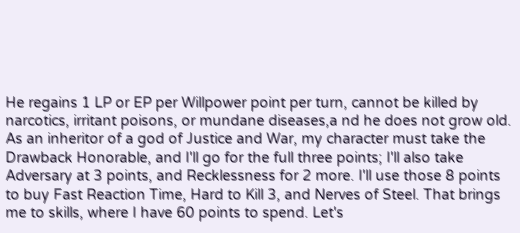He regains 1 LP or EP per Willpower point per turn, cannot be killed by narcotics, irritant poisons, or mundane diseases,a nd he does not grow old. As an inheritor of a god of Justice and War, my character must take the Drawback Honorable, and I'll go for the full three points; I'll also take Adversary at 3 points, and Recklessness for 2 more. I'll use those 8 points to buy Fast Reaction Time, Hard to Kill 3, and Nerves of Steel. That brings me to skills, where I have 60 points to spend. Let's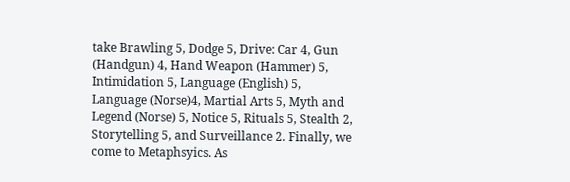take Brawling 5, Dodge 5, Drive: Car 4, Gun (Handgun) 4, Hand Weapon (Hammer) 5, Intimidation 5, Language (English) 5, Language (Norse)4, Martial Arts 5, Myth and Legend (Norse) 5, Notice 5, Rituals 5, Stealth 2, Storytelling 5, and Surveillance 2. Finally, we come to Metaphsyics. As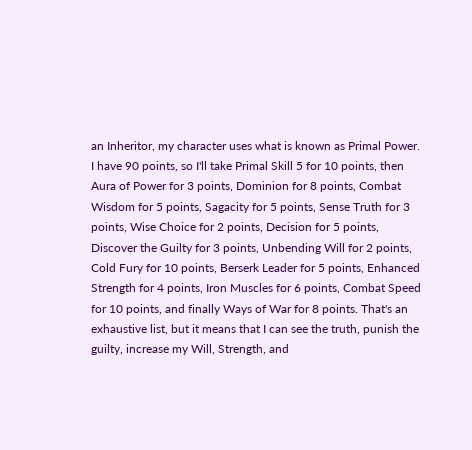an Inheritor, my character uses what is known as Primal Power. I have 90 points, so I'll take Primal Skill 5 for 10 points, then Aura of Power for 3 points, Dominion for 8 points, Combat Wisdom for 5 points, Sagacity for 5 points, Sense Truth for 3 points, Wise Choice for 2 points, Decision for 5 points, Discover the Guilty for 3 points, Unbending Will for 2 points, Cold Fury for 10 points, Berserk Leader for 5 points, Enhanced Strength for 4 points, Iron Muscles for 6 points, Combat Speed for 10 points, and finally Ways of War for 8 points. That's an exhaustive list, but it means that I can see the truth, punish the guilty, increase my Will, Strength, and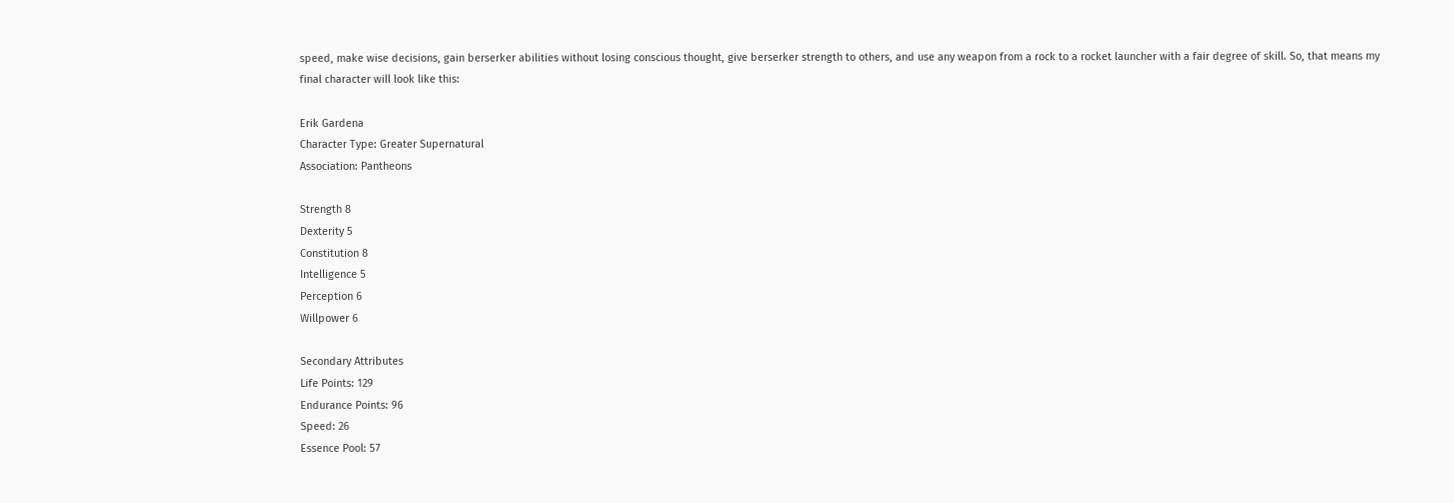speed, make wise decisions, gain berserker abilities without losing conscious thought, give berserker strength to others, and use any weapon from a rock to a rocket launcher with a fair degree of skill. So, that means my final character will look like this:

Erik Gardena
Character Type: Greater Supernatural
Association: Pantheons

Strength 8
Dexterity 5
Constitution 8
Intelligence 5
Perception 6
Willpower 6

Secondary Attributes
Life Points: 129
Endurance Points: 96
Speed: 26
Essence Pool: 57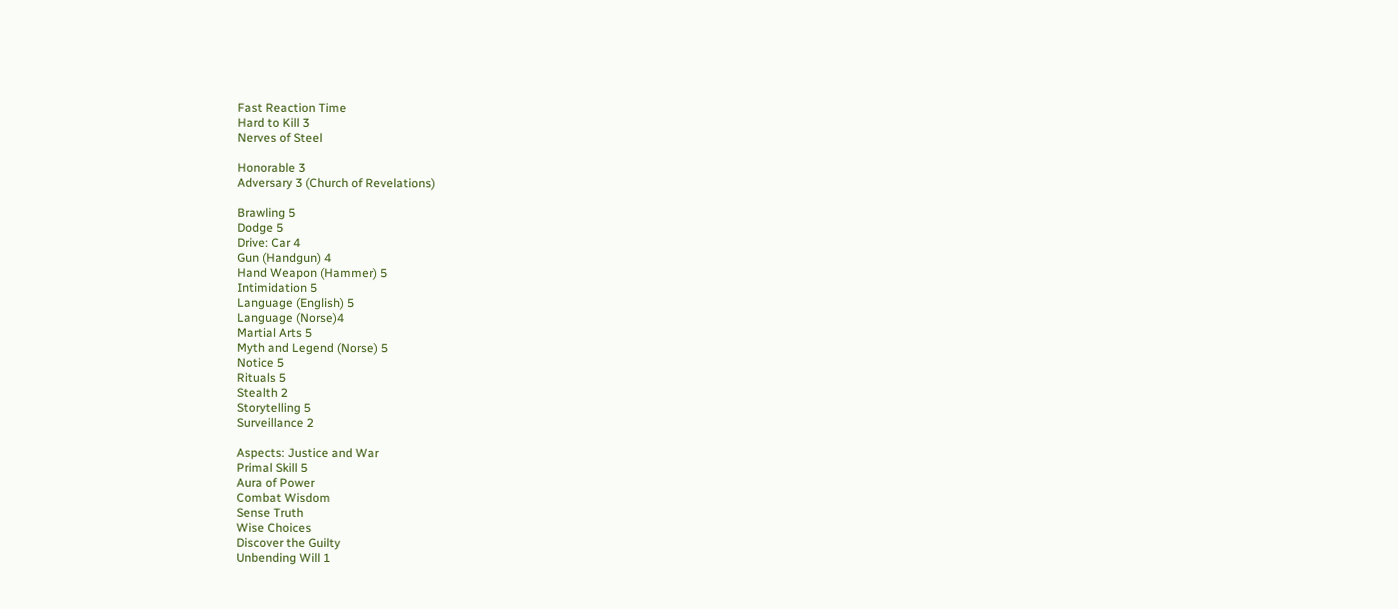Fast Reaction Time
Hard to Kill 3
Nerves of Steel

Honorable 3
Adversary 3 (Church of Revelations)

Brawling 5
Dodge 5
Drive: Car 4
Gun (Handgun) 4
Hand Weapon (Hammer) 5
Intimidation 5
Language (English) 5
Language (Norse)4
Martial Arts 5
Myth and Legend (Norse) 5
Notice 5
Rituals 5
Stealth 2
Storytelling 5
Surveillance 2

Aspects: Justice and War
Primal Skill 5
Aura of Power
Combat Wisdom
Sense Truth
Wise Choices
Discover the Guilty
Unbending Will 1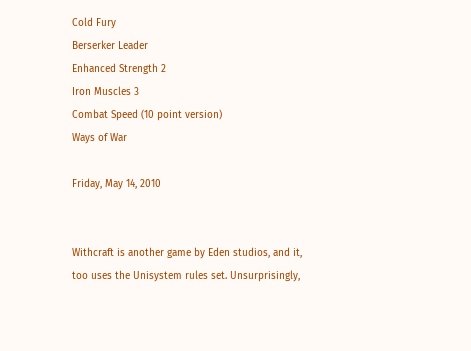Cold Fury
Berserker Leader
Enhanced Strength 2
Iron Muscles 3
Combat Speed (10 point version)
Ways of War

Friday, May 14, 2010


Withcraft is another game by Eden studios, and it, too uses the Unisystem rules set. Unsurprisingly,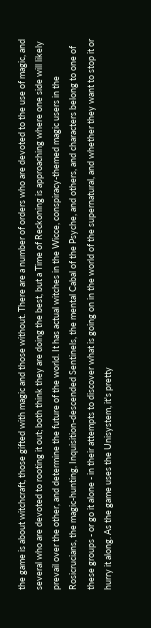the game is about witchcraft, those gifted with magic and those without. There are a number of orders who are devoted to the use of magic, and several who are devoted to rooting it out; both think they are doing the best, but a Time of Reckoning is approaching where one side will likely prevail over the other, and determine the future of the world. It has actual witches in the Wicce, conspiracy-themed magic users in the Rosicrucians, the magic-hunting, Inquisition-descended Sentinels, the mental Cabal of the Psyche, and others, and characters belong to one of these groups - or go it alone - in their attempts to discover what is going on in the world of the supernatural, and whether they want to stop it or hurry it along. As the game uses the Unisystem, it's pretty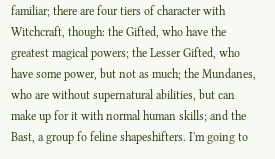familiar; there are four tiers of character with Witchcraft, though: the Gifted, who have the greatest magical powers; the Lesser Gifted, who have some power, but not as much; the Mundanes, who are without supernatural abilities, but can make up for it with normal human skills; and the Bast, a group fo feline shapeshifters. I'm going to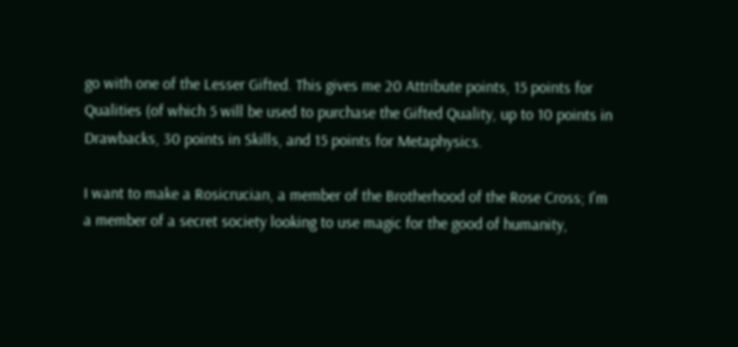go with one of the Lesser Gifted. This gives me 20 Attribute points, 15 points for Qualities (of which 5 will be used to purchase the Gifted Quality, up to 10 points in Drawbacks, 30 points in Skills, and 15 points for Metaphysics.

I want to make a Rosicrucian, a member of the Brotherhood of the Rose Cross; I'm a member of a secret society looking to use magic for the good of humanity,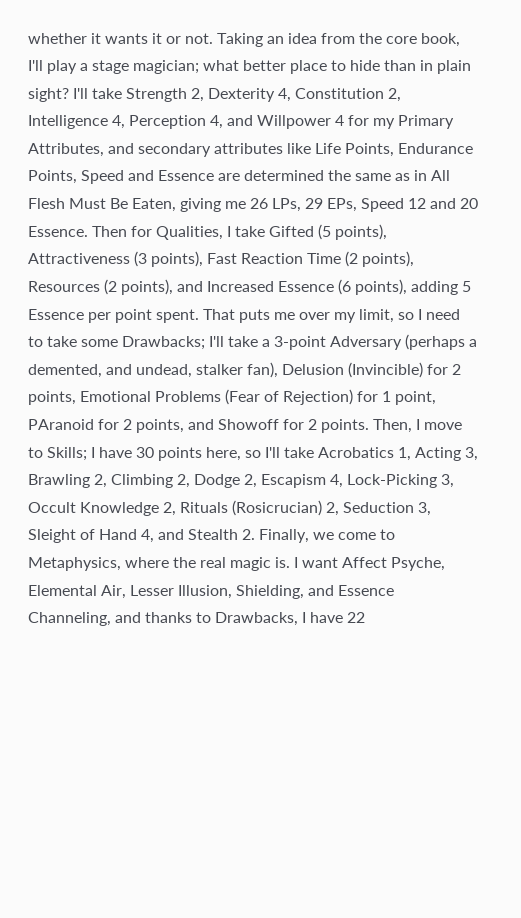whether it wants it or not. Taking an idea from the core book, I'll play a stage magician; what better place to hide than in plain sight? I'll take Strength 2, Dexterity 4, Constitution 2, Intelligence 4, Perception 4, and Willpower 4 for my Primary Attributes, and secondary attributes like Life Points, Endurance Points, Speed and Essence are determined the same as in All Flesh Must Be Eaten, giving me 26 LPs, 29 EPs, Speed 12 and 20 Essence. Then for Qualities, I take Gifted (5 points), Attractiveness (3 points), Fast Reaction Time (2 points), Resources (2 points), and Increased Essence (6 points), adding 5 Essence per point spent. That puts me over my limit, so I need to take some Drawbacks; I'll take a 3-point Adversary (perhaps a demented, and undead, stalker fan), Delusion (Invincible) for 2 points, Emotional Problems (Fear of Rejection) for 1 point, PAranoid for 2 points, and Showoff for 2 points. Then, I move to Skills; I have 30 points here, so I'll take Acrobatics 1, Acting 3, Brawling 2, Climbing 2, Dodge 2, Escapism 4, Lock-Picking 3, Occult Knowledge 2, Rituals (Rosicrucian) 2, Seduction 3, Sleight of Hand 4, and Stealth 2. Finally, we come to Metaphysics, where the real magic is. I want Affect Psyche, Elemental Air, Lesser Illusion, Shielding, and Essence Channeling, and thanks to Drawbacks, I have 22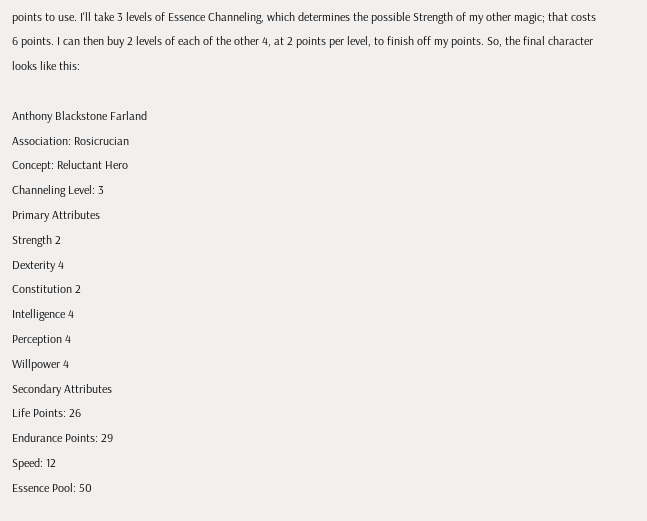points to use. I'll take 3 levels of Essence Channeling, which determines the possible Strength of my other magic; that costs 6 points. I can then buy 2 levels of each of the other 4, at 2 points per level, to finish off my points. So, the final character looks like this:

Anthony Blackstone Farland
Association: Rosicrucian
Concept: Reluctant Hero
Channeling Level: 3
Primary Attributes
Strength 2
Dexterity 4
Constitution 2
Intelligence 4
Perception 4
Willpower 4
Secondary Attributes
Life Points: 26
Endurance Points: 29
Speed: 12
Essence Pool: 50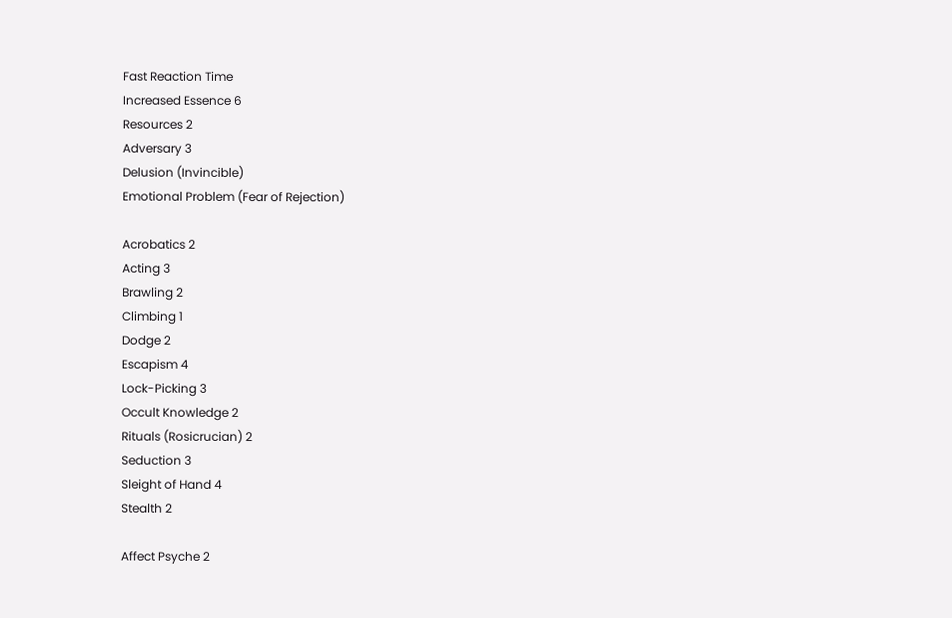Fast Reaction Time
Increased Essence 6
Resources 2
Adversary 3
Delusion (Invincible)
Emotional Problem (Fear of Rejection)

Acrobatics 2
Acting 3
Brawling 2
Climbing 1
Dodge 2
Escapism 4
Lock-Picking 3
Occult Knowledge 2
Rituals (Rosicrucian) 2
Seduction 3
Sleight of Hand 4
Stealth 2

Affect Psyche 2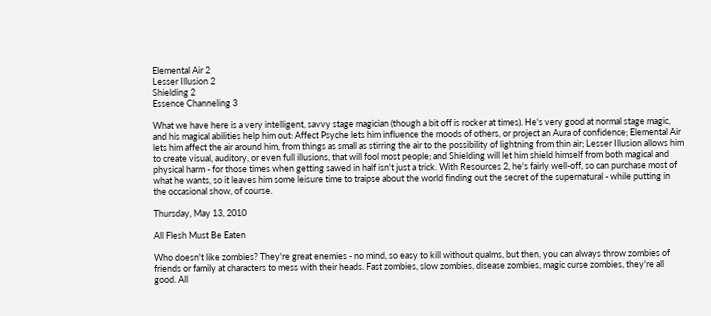Elemental Air 2
Lesser Illusion 2
Shielding 2
Essence Channeling 3

What we have here is a very intelligent, savvy stage magician (though a bit off is rocker at times). He's very good at normal stage magic, and his magical abilities help him out: Affect Psyche lets him influence the moods of others, or project an Aura of confidence; Elemental Air lets him affect the air around him, from things as small as stirring the air to the possibility of lightning from thin air; Lesser Illusion allows him to create visual, auditory, or even full illusions, that will fool most people; and Shielding will let him shield himself from both magical and physical harm - for those times when getting sawed in half isn't just a trick. With Resources 2, he's fairly well-off, so can purchase most of what he wants, so it leaves him some leisure time to traipse about the world finding out the secret of the supernatural - while putting in the occasional show, of course.

Thursday, May 13, 2010

All Flesh Must Be Eaten

Who doesn't like zombies? They're great enemies - no mind, so easy to kill without qualms, but then, you can always throw zombies of friends or family at characters to mess with their heads. Fast zombies, slow zombies, disease zombies, magic curse zombies, they're all good. All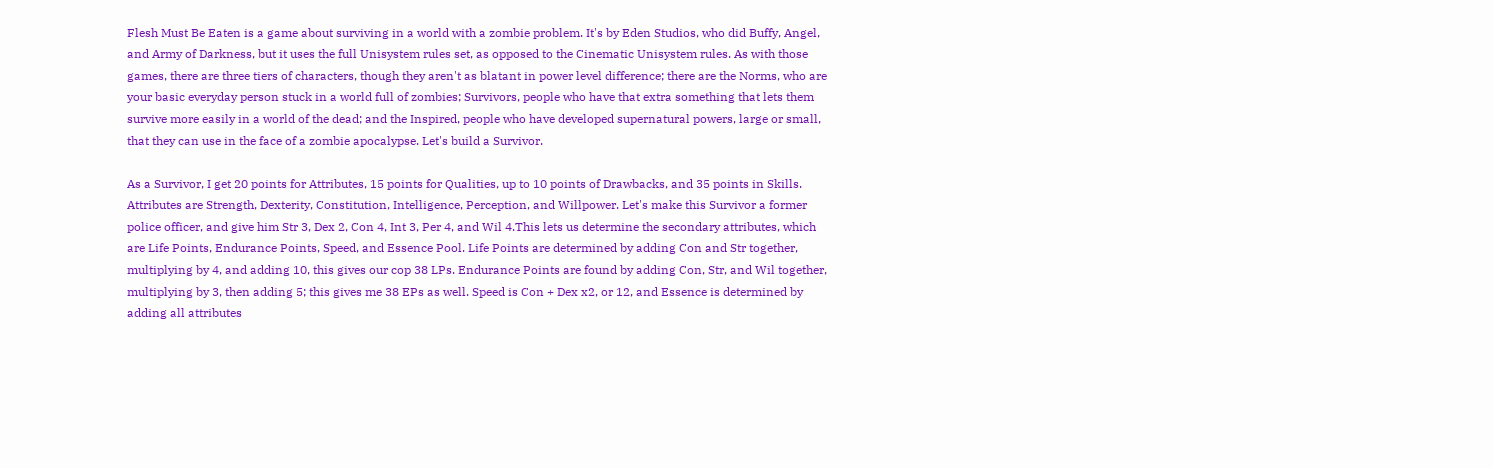Flesh Must Be Eaten is a game about surviving in a world with a zombie problem. It's by Eden Studios, who did Buffy, Angel, and Army of Darkness, but it uses the full Unisystem rules set, as opposed to the Cinematic Unisystem rules. As with those games, there are three tiers of characters, though they aren't as blatant in power level difference; there are the Norms, who are your basic everyday person stuck in a world full of zombies; Survivors, people who have that extra something that lets them survive more easily in a world of the dead; and the Inspired, people who have developed supernatural powers, large or small, that they can use in the face of a zombie apocalypse. Let's build a Survivor.

As a Survivor, I get 20 points for Attributes, 15 points for Qualities, up to 10 points of Drawbacks, and 35 points in Skills. Attributes are Strength, Dexterity, Constitution, Intelligence, Perception, and Willpower. Let's make this Survivor a former police officer, and give him Str 3, Dex 2, Con 4, Int 3, Per 4, and Wil 4.This lets us determine the secondary attributes, which are Life Points, Endurance Points, Speed, and Essence Pool. Life Points are determined by adding Con and Str together, multiplying by 4, and adding 10, this gives our cop 38 LPs. Endurance Points are found by adding Con, Str, and Wil together, multiplying by 3, then adding 5; this gives me 38 EPs as well. Speed is Con + Dex x2, or 12, and Essence is determined by adding all attributes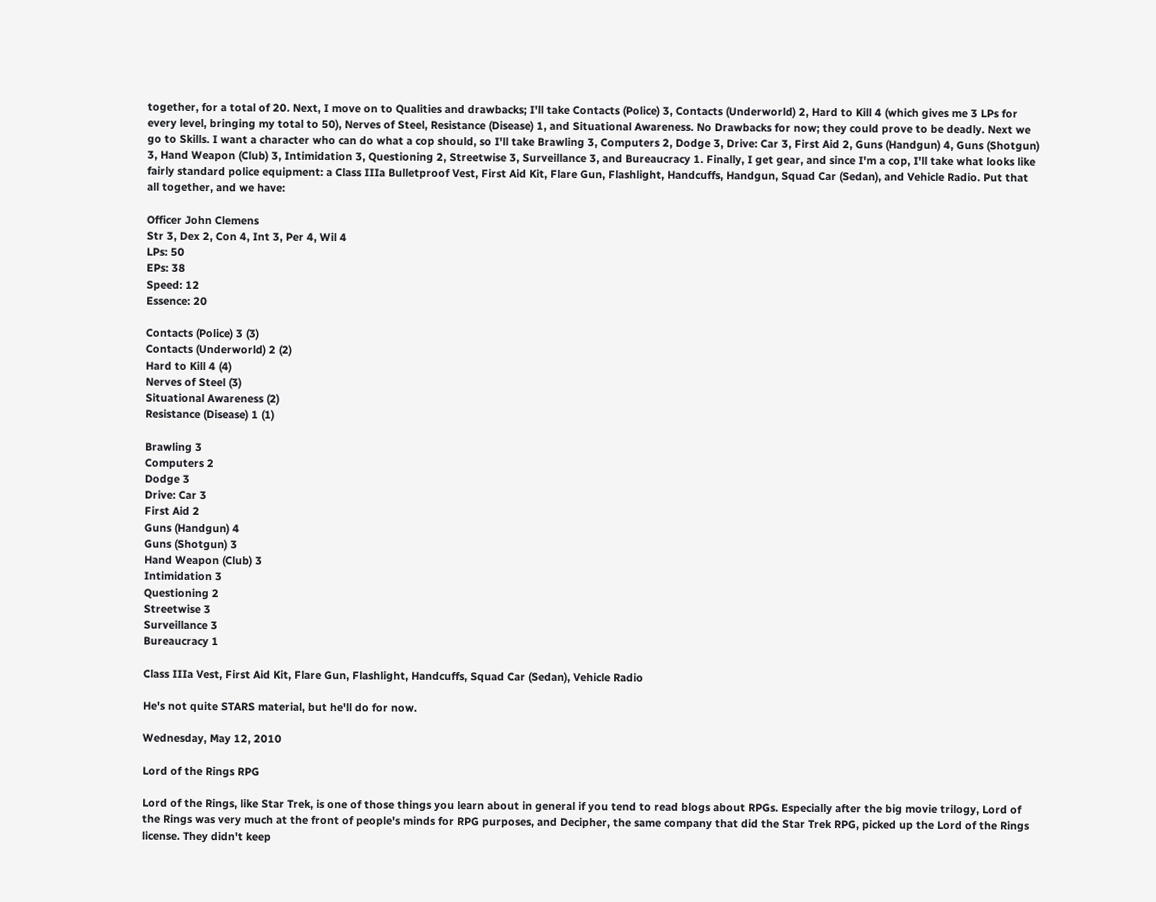together, for a total of 20. Next, I move on to Qualities and drawbacks; I'll take Contacts (Police) 3, Contacts (Underworld) 2, Hard to Kill 4 (which gives me 3 LPs for every level, bringing my total to 50), Nerves of Steel, Resistance (Disease) 1, and Situational Awareness. No Drawbacks for now; they could prove to be deadly. Next we go to Skills. I want a character who can do what a cop should, so I'll take Brawling 3, Computers 2, Dodge 3, Drive: Car 3, First Aid 2, Guns (Handgun) 4, Guns (Shotgun) 3, Hand Weapon (Club) 3, Intimidation 3, Questioning 2, Streetwise 3, Surveillance 3, and Bureaucracy 1. Finally, I get gear, and since I'm a cop, I'll take what looks like fairly standard police equipment: a Class IIIa Bulletproof Vest, First Aid Kit, Flare Gun, Flashlight, Handcuffs, Handgun, Squad Car (Sedan), and Vehicle Radio. Put that all together, and we have:

Officer John Clemens
Str 3, Dex 2, Con 4, Int 3, Per 4, Wil 4
LPs: 50
EPs: 38
Speed: 12
Essence: 20

Contacts (Police) 3 (3)
Contacts (Underworld) 2 (2)
Hard to Kill 4 (4)
Nerves of Steel (3)
Situational Awareness (2)
Resistance (Disease) 1 (1)

Brawling 3
Computers 2
Dodge 3
Drive: Car 3
First Aid 2
Guns (Handgun) 4
Guns (Shotgun) 3
Hand Weapon (Club) 3
Intimidation 3
Questioning 2
Streetwise 3
Surveillance 3
Bureaucracy 1

Class IIIa Vest, First Aid Kit, Flare Gun, Flashlight, Handcuffs, Squad Car (Sedan), Vehicle Radio

He's not quite STARS material, but he'll do for now.

Wednesday, May 12, 2010

Lord of the Rings RPG

Lord of the Rings, like Star Trek, is one of those things you learn about in general if you tend to read blogs about RPGs. Especially after the big movie trilogy, Lord of the Rings was very much at the front of people's minds for RPG purposes, and Decipher, the same company that did the Star Trek RPG, picked up the Lord of the Rings license. They didn't keep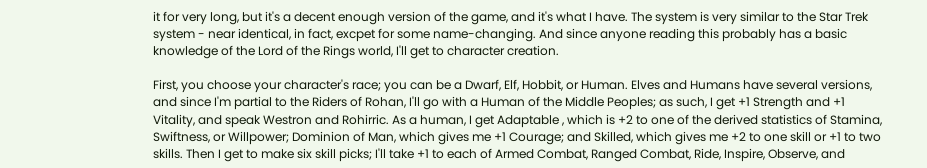it for very long, but it's a decent enough version of the game, and it's what I have. The system is very similar to the Star Trek system - near identical, in fact, excpet for some name-changing. And since anyone reading this probably has a basic knowledge of the Lord of the Rings world, I'll get to character creation.

First, you choose your character's race; you can be a Dwarf, Elf, Hobbit, or Human. Elves and Humans have several versions, and since I'm partial to the Riders of Rohan, I'll go with a Human of the Middle Peoples; as such, I get +1 Strength and +1 Vitality, and speak Westron and Rohirric. As a human, I get Adaptable , which is +2 to one of the derived statistics of Stamina, Swiftness, or Willpower; Dominion of Man, which gives me +1 Courage; and Skilled, which gives me +2 to one skill or +1 to two skills. Then I get to make six skill picks; I'll take +1 to each of Armed Combat, Ranged Combat, Ride, Inspire, Observe, and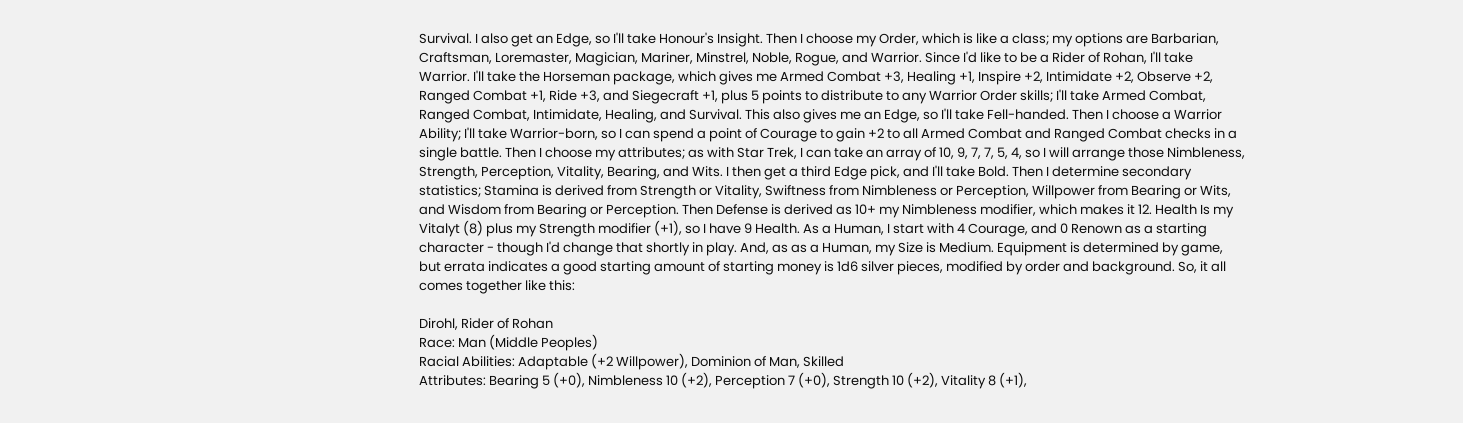Survival. I also get an Edge, so I'll take Honour's Insight. Then I choose my Order, which is like a class; my options are Barbarian, Craftsman, Loremaster, Magician, Mariner, Minstrel, Noble, Rogue, and Warrior. Since I'd like to be a Rider of Rohan, I'll take Warrior. I'll take the Horseman package, which gives me Armed Combat +3, Healing +1, Inspire +2, Intimidate +2, Observe +2, Ranged Combat +1, Ride +3, and Siegecraft +1, plus 5 points to distribute to any Warrior Order skills; I'll take Armed Combat, Ranged Combat, Intimidate, Healing, and Survival. This also gives me an Edge, so I'll take Fell-handed. Then I choose a Warrior Ability; I'll take Warrior-born, so I can spend a point of Courage to gain +2 to all Armed Combat and Ranged Combat checks in a single battle. Then I choose my attributes; as with Star Trek, I can take an array of 10, 9, 7, 7, 5, 4, so I will arrange those Nimbleness, Strength, Perception, Vitality, Bearing, and Wits. I then get a third Edge pick, and I'll take Bold. Then I determine secondary statistics; Stamina is derived from Strength or Vitality, Swiftness from Nimbleness or Perception, Willpower from Bearing or Wits, and Wisdom from Bearing or Perception. Then Defense is derived as 10+ my Nimbleness modifier, which makes it 12. Health Is my Vitalyt (8) plus my Strength modifier (+1), so I have 9 Health. As a Human, I start with 4 Courage, and 0 Renown as a starting character - though I'd change that shortly in play. And, as as a Human, my Size is Medium. Equipment is determined by game, but errata indicates a good starting amount of starting money is 1d6 silver pieces, modified by order and background. So, it all comes together like this:

Dirohl, Rider of Rohan
Race: Man (Middle Peoples)
Racial Abilities: Adaptable (+2 Willpower), Dominion of Man, Skilled
Attributes: Bearing 5 (+0), Nimbleness 10 (+2), Perception 7 (+0), Strength 10 (+2), Vitality 8 (+1),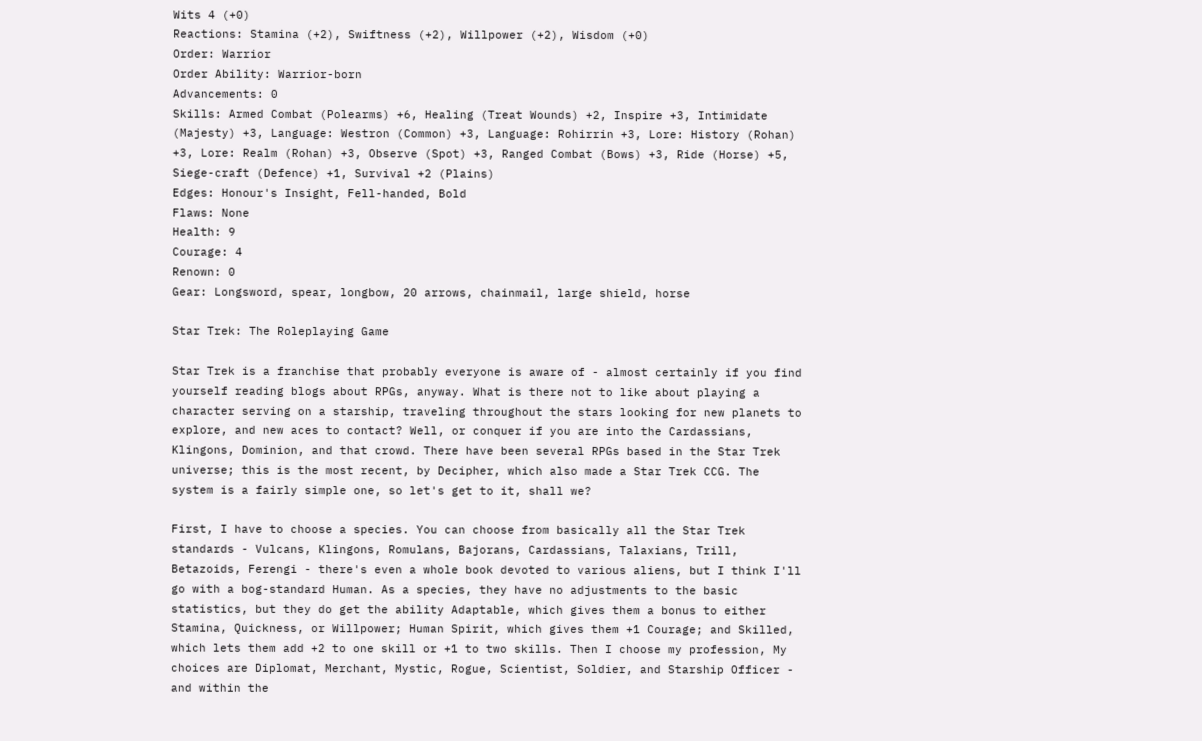Wits 4 (+0)
Reactions: Stamina (+2), Swiftness (+2), Willpower (+2), Wisdom (+0)
Order: Warrior
Order Ability: Warrior-born
Advancements: 0
Skills: Armed Combat (Polearms) +6, Healing (Treat Wounds) +2, Inspire +3, Intimidate (Majesty) +3, Language: Westron (Common) +3, Language: Rohirrin +3, Lore: History (Rohan) +3, Lore: Realm (Rohan) +3, Observe (Spot) +3, Ranged Combat (Bows) +3, Ride (Horse) +5, Siege-craft (Defence) +1, Survival +2 (Plains)
Edges: Honour's Insight, Fell-handed, Bold
Flaws: None
Health: 9
Courage: 4
Renown: 0
Gear: Longsword, spear, longbow, 20 arrows, chainmail, large shield, horse

Star Trek: The Roleplaying Game

Star Trek is a franchise that probably everyone is aware of - almost certainly if you find yourself reading blogs about RPGs, anyway. What is there not to like about playing a character serving on a starship, traveling throughout the stars looking for new planets to explore, and new aces to contact? Well, or conquer if you are into the Cardassians, Klingons, Dominion, and that crowd. There have been several RPGs based in the Star Trek universe; this is the most recent, by Decipher, which also made a Star Trek CCG. The system is a fairly simple one, so let's get to it, shall we?

First, I have to choose a species. You can choose from basically all the Star Trek standards - Vulcans, Klingons, Romulans, Bajorans, Cardassians, Talaxians, Trill, Betazoids, Ferengi - there's even a whole book devoted to various aliens, but I think I'll go with a bog-standard Human. As a species, they have no adjustments to the basic statistics, but they do get the ability Adaptable, which gives them a bonus to either Stamina, Quickness, or Willpower; Human Spirit, which gives them +1 Courage; and Skilled, which lets them add +2 to one skill or +1 to two skills. Then I choose my profession, My choices are Diplomat, Merchant, Mystic, Rogue, Scientist, Soldier, and Starship Officer - and within the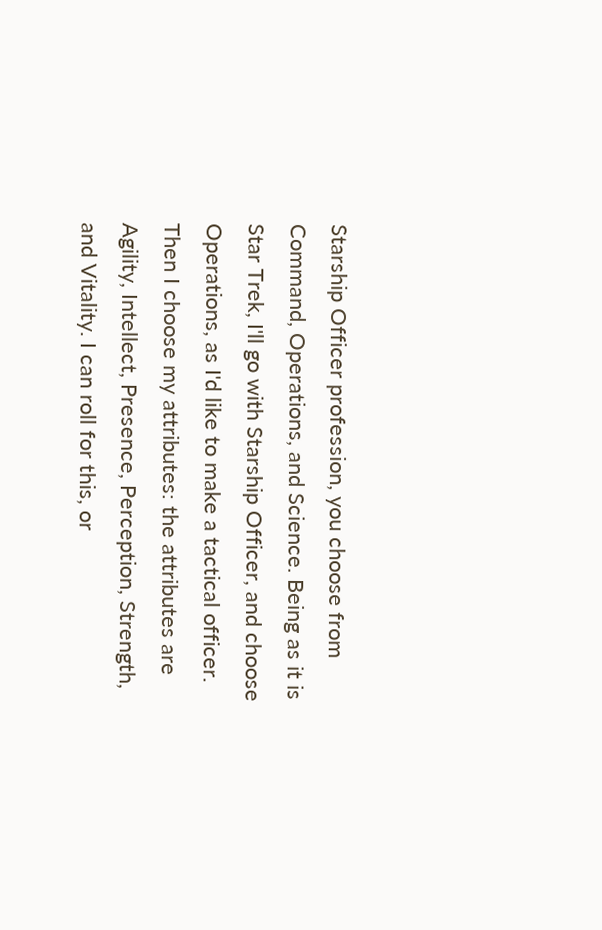Starship Officer profession, you choose from Command, Operations, and Science. Being as it is Star Trek, I'll go with Starship Officer, and choose Operations, as I'd like to make a tactical officer. Then I choose my attributes: the attributes are Agility, Intellect, Presence, Perception, Strength, and Vitality. I can roll for this, or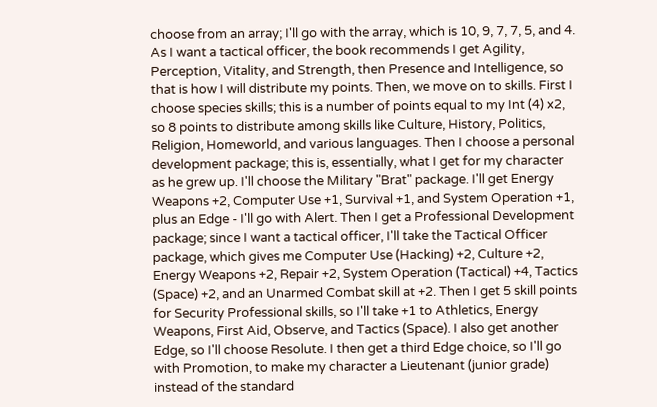choose from an array; I'll go with the array, which is 10, 9, 7, 7, 5, and 4. As I want a tactical officer, the book recommends I get Agility, Perception, Vitality, and Strength, then Presence and Intelligence, so that is how I will distribute my points. Then, we move on to skills. First I choose species skills; this is a number of points equal to my Int (4) x2, so 8 points to distribute among skills like Culture, History, Politics, Religion, Homeworld, and various languages. Then I choose a personal development package; this is, essentially, what I get for my character as he grew up. I'll choose the Military "Brat" package. I'll get Energy Weapons +2, Computer Use +1, Survival +1, and System Operation +1, plus an Edge - I'll go with Alert. Then I get a Professional Development package; since I want a tactical officer, I'll take the Tactical Officer package, which gives me Computer Use (Hacking) +2, Culture +2, Energy Weapons +2, Repair +2, System Operation (Tactical) +4, Tactics (Space) +2, and an Unarmed Combat skill at +2. Then I get 5 skill points for Security Professional skills, so I'll take +1 to Athletics, Energy Weapons, First Aid, Observe, and Tactics (Space). I also get another Edge, so I'll choose Resolute. I then get a third Edge choice, so I'll go with Promotion, to make my character a Lieutenant (junior grade) instead of the standard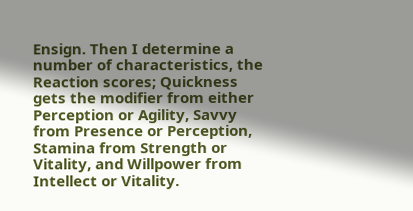Ensign. Then I determine a number of characteristics, the Reaction scores; Quickness gets the modifier from either Perception or Agility, Savvy from Presence or Perception, Stamina from Strength or Vitality, and Willpower from Intellect or Vitality.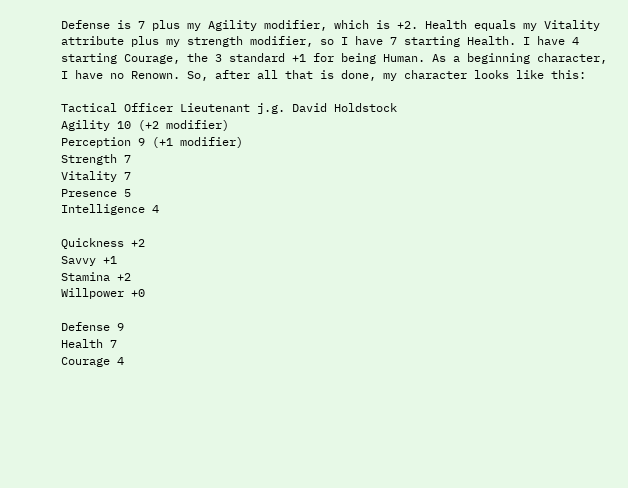Defense is 7 plus my Agility modifier, which is +2. Health equals my Vitality attribute plus my strength modifier, so I have 7 starting Health. I have 4 starting Courage, the 3 standard +1 for being Human. As a beginning character, I have no Renown. So, after all that is done, my character looks like this:

Tactical Officer Lieutenant j.g. David Holdstock
Agility 10 (+2 modifier)
Perception 9 (+1 modifier)
Strength 7
Vitality 7
Presence 5
Intelligence 4

Quickness +2
Savvy +1
Stamina +2
Willpower +0

Defense 9
Health 7
Courage 4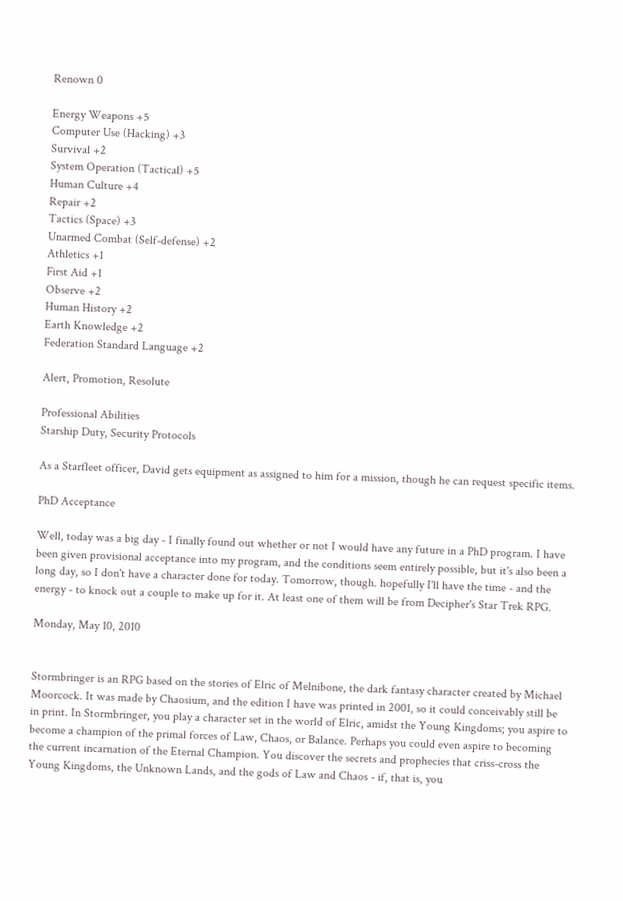Renown 0

Energy Weapons +5
Computer Use (Hacking) +3
Survival +2
System Operation (Tactical) +5
Human Culture +4
Repair +2
Tactics (Space) +3
Unarmed Combat (Self-defense) +2
Athletics +1
First Aid +1
Observe +2
Human History +2
Earth Knowledge +2
Federation Standard Language +2

Alert, Promotion, Resolute

Professional Abilities
Starship Duty, Security Protocols

As a Starfleet officer, David gets equipment as assigned to him for a mission, though he can request specific items.

PhD Acceptance

Well, today was a big day - I finally found out whether or not I would have any future in a PhD program. I have been given provisional acceptance into my program, and the conditions seem entirely possible, but it's also been a long day, so I don't have a character done for today. Tomorrow, though. hopefully I'll have the time - and the energy - to knock out a couple to make up for it. At least one of them will be from Decipher's Star Trek RPG.

Monday, May 10, 2010


Stormbringer is an RPG based on the stories of Elric of Melnibone, the dark fantasy character created by Michael Moorcock. It was made by Chaosium, and the edition I have was printed in 2001, so it could conceivably still be in print. In Stormbringer, you play a character set in the world of Elric, amidst the Young Kingdoms; you aspire to become a champion of the primal forces of Law, Chaos, or Balance. Perhaps you could even aspire to becoming the current incarnation of the Eternal Champion. You discover the secrets and prophecies that criss-cross the Young Kingdoms, the Unknown Lands, and the gods of Law and Chaos - if, that is, you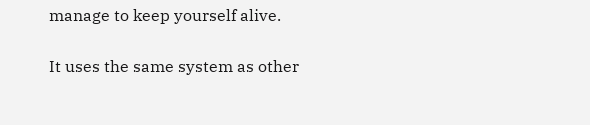manage to keep yourself alive.

It uses the same system as other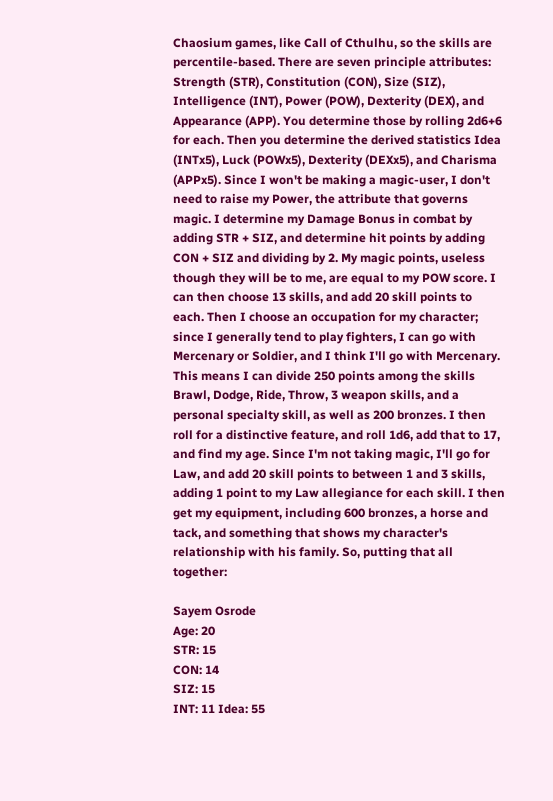Chaosium games, like Call of Cthulhu, so the skills are percentile-based. There are seven principle attributes: Strength (STR), Constitution (CON), Size (SIZ), Intelligence (INT), Power (POW), Dexterity (DEX), and Appearance (APP). You determine those by rolling 2d6+6 for each. Then you determine the derived statistics Idea (INTx5), Luck (POWx5), Dexterity (DEXx5), and Charisma (APPx5). Since I won't be making a magic-user, I don't need to raise my Power, the attribute that governs magic. I determine my Damage Bonus in combat by adding STR + SIZ, and determine hit points by adding CON + SIZ and dividing by 2. My magic points, useless though they will be to me, are equal to my POW score. I can then choose 13 skills, and add 20 skill points to each. Then I choose an occupation for my character; since I generally tend to play fighters, I can go with Mercenary or Soldier, and I think I'll go with Mercenary. This means I can divide 250 points among the skills Brawl, Dodge, Ride, Throw, 3 weapon skills, and a personal specialty skill, as well as 200 bronzes. I then roll for a distinctive feature, and roll 1d6, add that to 17, and find my age. Since I'm not taking magic, I'll go for Law, and add 20 skill points to between 1 and 3 skills, adding 1 point to my Law allegiance for each skill. I then get my equipment, including 600 bronzes, a horse and tack, and something that shows my character's relationship with his family. So, putting that all together:

Sayem Osrode
Age: 20
STR: 15
CON: 14
SIZ: 15
INT: 11 Idea: 55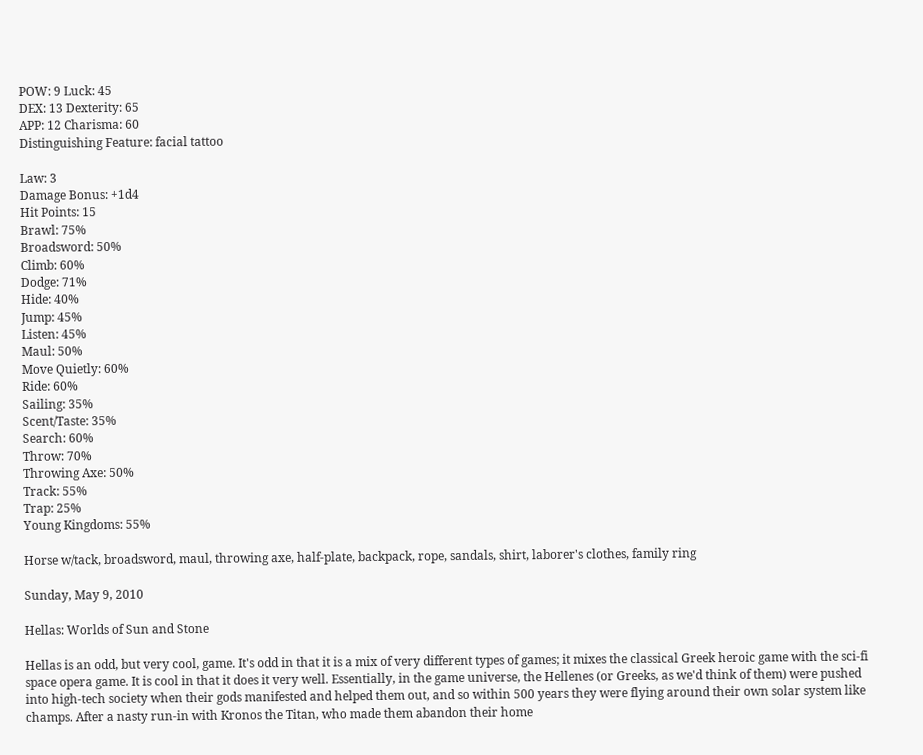POW: 9 Luck: 45
DEX: 13 Dexterity: 65
APP: 12 Charisma: 60
Distinguishing Feature: facial tattoo

Law: 3
Damage Bonus: +1d4
Hit Points: 15
Brawl: 75%
Broadsword: 50%
Climb: 60%
Dodge: 71%
Hide: 40%
Jump: 45%
Listen: 45%
Maul: 50%
Move Quietly: 60%
Ride: 60%
Sailing: 35%
Scent/Taste: 35%
Search: 60%
Throw: 70%
Throwing Axe: 50%
Track: 55%
Trap: 25%
Young Kingdoms: 55%

Horse w/tack, broadsword, maul, throwing axe, half-plate, backpack, rope, sandals, shirt, laborer's clothes, family ring

Sunday, May 9, 2010

Hellas: Worlds of Sun and Stone

Hellas is an odd, but very cool, game. It's odd in that it is a mix of very different types of games; it mixes the classical Greek heroic game with the sci-fi space opera game. It is cool in that it does it very well. Essentially, in the game universe, the Hellenes (or Greeks, as we'd think of them) were pushed into high-tech society when their gods manifested and helped them out, and so within 500 years they were flying around their own solar system like champs. After a nasty run-in with Kronos the Titan, who made them abandon their home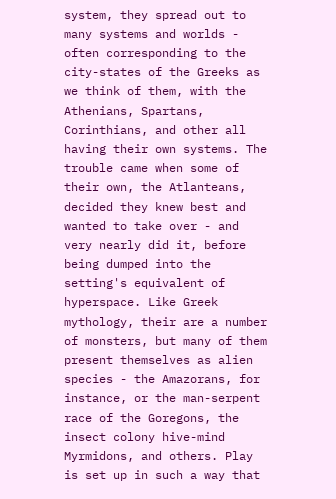system, they spread out to many systems and worlds - often corresponding to the city-states of the Greeks as we think of them, with the Athenians, Spartans, Corinthians, and other all having their own systems. The trouble came when some of their own, the Atlanteans, decided they knew best and wanted to take over - and very nearly did it, before being dumped into the setting's equivalent of hyperspace. Like Greek mythology, their are a number of monsters, but many of them present themselves as alien species - the Amazorans, for instance, or the man-serpent race of the Goregons, the insect colony hive-mind Myrmidons, and others. Play is set up in such a way that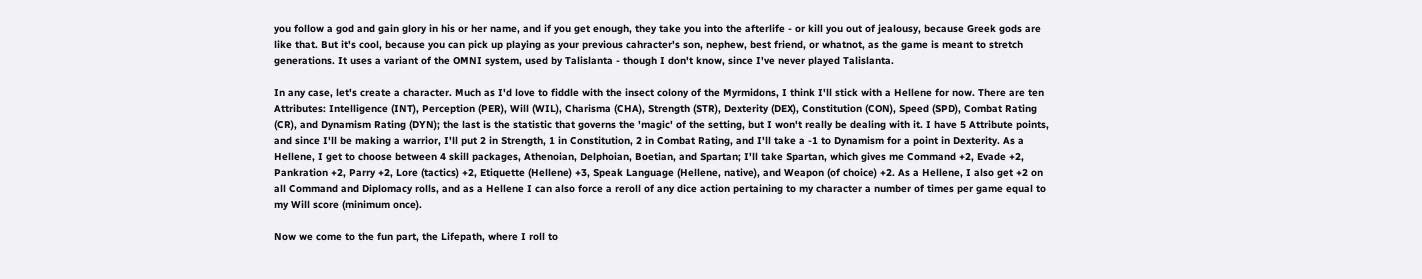you follow a god and gain glory in his or her name, and if you get enough, they take you into the afterlife - or kill you out of jealousy, because Greek gods are like that. But it's cool, because you can pick up playing as your previous cahracter's son, nephew, best friend, or whatnot, as the game is meant to stretch generations. It uses a variant of the OMNI system, used by Talislanta - though I don't know, since I've never played Talislanta.

In any case, let's create a character. Much as I'd love to fiddle with the insect colony of the Myrmidons, I think I'll stick with a Hellene for now. There are ten Attributes: Intelligence (INT), Perception (PER), Will (WIL), Charisma (CHA), Strength (STR), Dexterity (DEX), Constitution (CON), Speed (SPD), Combat Rating (CR), and Dynamism Rating (DYN); the last is the statistic that governs the 'magic' of the setting, but I won't really be dealing with it. I have 5 Attribute points, and since I'll be making a warrior, I'll put 2 in Strength, 1 in Constitution, 2 in Combat Rating, and I'll take a -1 to Dynamism for a point in Dexterity. As a Hellene, I get to choose between 4 skill packages, Athenoian, Delphoian, Boetian, and Spartan; I'll take Spartan, which gives me Command +2, Evade +2, Pankration +2, Parry +2, Lore (tactics) +2, Etiquette (Hellene) +3, Speak Language (Hellene, native), and Weapon (of choice) +2. As a Hellene, I also get +2 on all Command and Diplomacy rolls, and as a Hellene I can also force a reroll of any dice action pertaining to my character a number of times per game equal to my Will score (minimum once).

Now we come to the fun part, the Lifepath, where I roll to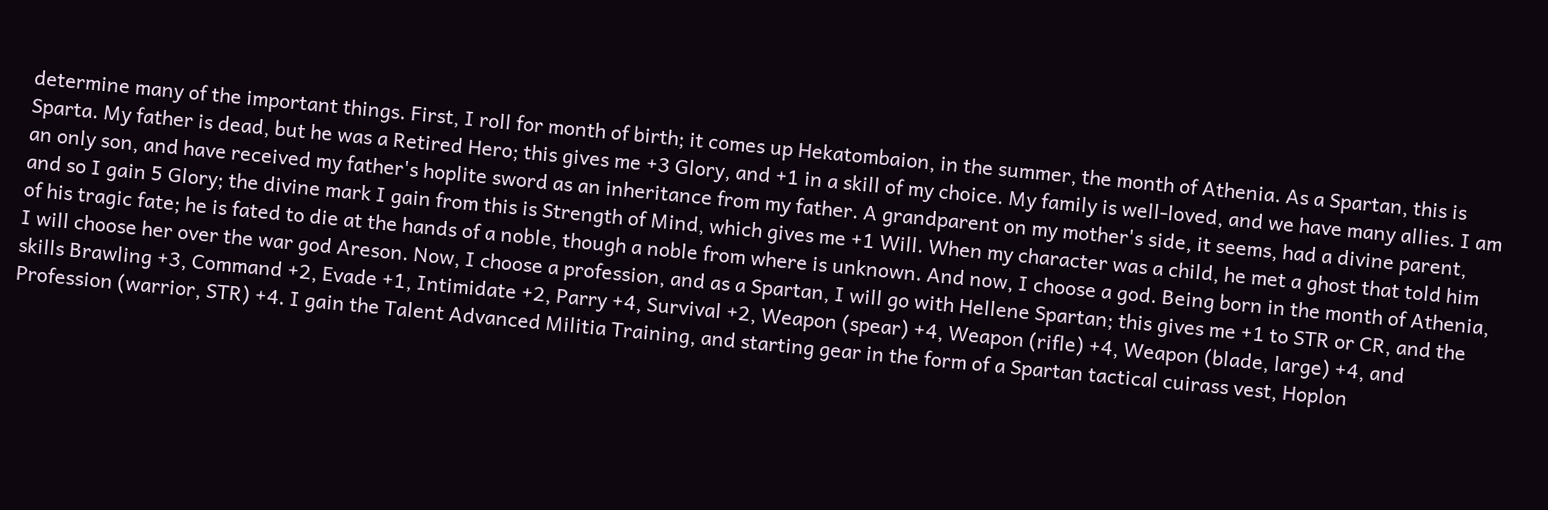determine many of the important things. First, I roll for month of birth; it comes up Hekatombaion, in the summer, the month of Athenia. As a Spartan, this is Sparta. My father is dead, but he was a Retired Hero; this gives me +3 Glory, and +1 in a skill of my choice. My family is well-loved, and we have many allies. I am an only son, and have received my father's hoplite sword as an inheritance from my father. A grandparent on my mother's side, it seems, had a divine parent, and so I gain 5 Glory; the divine mark I gain from this is Strength of Mind, which gives me +1 Will. When my character was a child, he met a ghost that told him of his tragic fate; he is fated to die at the hands of a noble, though a noble from where is unknown. And now, I choose a god. Being born in the month of Athenia, I will choose her over the war god Areson. Now, I choose a profession, and as a Spartan, I will go with Hellene Spartan; this gives me +1 to STR or CR, and the skills Brawling +3, Command +2, Evade +1, Intimidate +2, Parry +4, Survival +2, Weapon (spear) +4, Weapon (rifle) +4, Weapon (blade, large) +4, and Profession (warrior, STR) +4. I gain the Talent Advanced Militia Training, and starting gear in the form of a Spartan tactical cuirass vest, Hoplon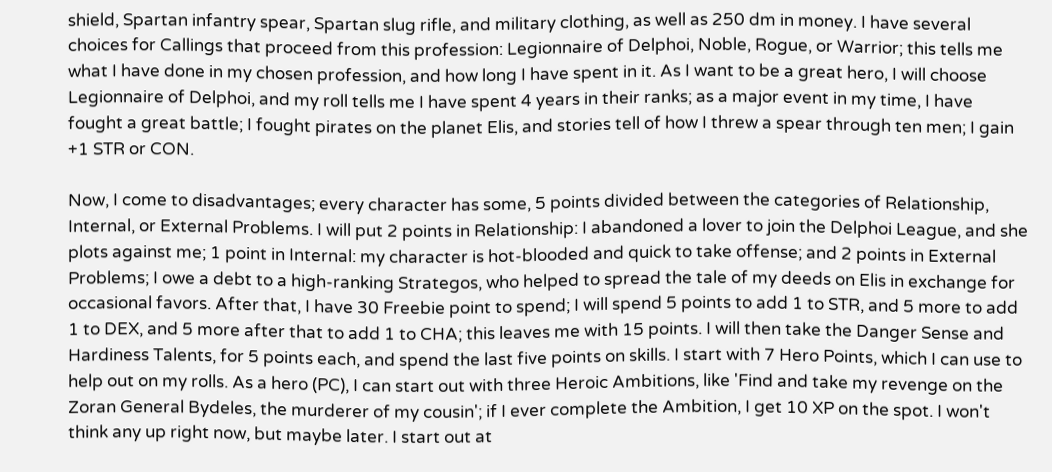shield, Spartan infantry spear, Spartan slug rifle, and military clothing, as well as 250 dm in money. I have several choices for Callings that proceed from this profession: Legionnaire of Delphoi, Noble, Rogue, or Warrior; this tells me what I have done in my chosen profession, and how long I have spent in it. As I want to be a great hero, I will choose Legionnaire of Delphoi, and my roll tells me I have spent 4 years in their ranks; as a major event in my time, I have fought a great battle; I fought pirates on the planet Elis, and stories tell of how I threw a spear through ten men; I gain +1 STR or CON.

Now, I come to disadvantages; every character has some, 5 points divided between the categories of Relationship, Internal, or External Problems. I will put 2 points in Relationship: I abandoned a lover to join the Delphoi League, and she plots against me; 1 point in Internal: my character is hot-blooded and quick to take offense; and 2 points in External Problems; I owe a debt to a high-ranking Strategos, who helped to spread the tale of my deeds on Elis in exchange for occasional favors. After that, I have 30 Freebie point to spend; I will spend 5 points to add 1 to STR, and 5 more to add 1 to DEX, and 5 more after that to add 1 to CHA; this leaves me with 15 points. I will then take the Danger Sense and Hardiness Talents, for 5 points each, and spend the last five points on skills. I start with 7 Hero Points, which I can use to help out on my rolls. As a hero (PC), I can start out with three Heroic Ambitions, like 'Find and take my revenge on the Zoran General Bydeles, the murderer of my cousin'; if I ever complete the Ambition, I get 10 XP on the spot. I won't think any up right now, but maybe later. I start out at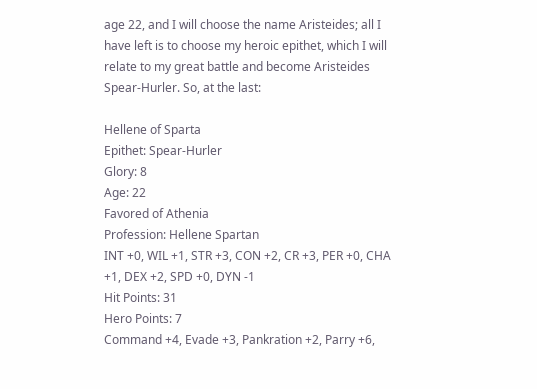age 22, and I will choose the name Aristeides; all I have left is to choose my heroic epithet, which I will relate to my great battle and become Aristeides Spear-Hurler. So, at the last:

Hellene of Sparta
Epithet: Spear-Hurler
Glory: 8
Age: 22
Favored of Athenia
Profession: Hellene Spartan
INT +0, WIL +1, STR +3, CON +2, CR +3, PER +0, CHA +1, DEX +2, SPD +0, DYN -1
Hit Points: 31
Hero Points: 7
Command +4, Evade +3, Pankration +2, Parry +6,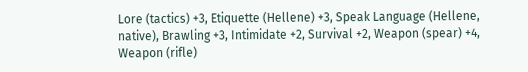Lore (tactics) +3, Etiquette (Hellene) +3, Speak Language (Hellene, native), Brawling +3, Intimidate +2, Survival +2, Weapon (spear) +4, Weapon (rifle)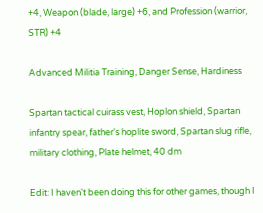+4, Weapon (blade, large) +6, and Profession (warrior, STR) +4

Advanced Militia Training, Danger Sense, Hardiness

Spartan tactical cuirass vest, Hoplon shield, Spartan infantry spear, father's hoplite sword, Spartan slug rifle, military clothing, Plate helmet, 40 dm

Edit: I haven't been doing this for other games, though I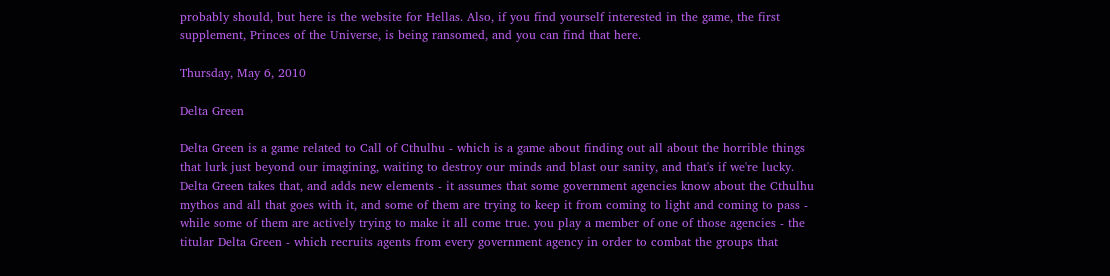probably should, but here is the website for Hellas. Also, if you find yourself interested in the game, the first supplement, Princes of the Universe, is being ransomed, and you can find that here.

Thursday, May 6, 2010

Delta Green

Delta Green is a game related to Call of Cthulhu - which is a game about finding out all about the horrible things that lurk just beyond our imagining, waiting to destroy our minds and blast our sanity, and that's if we're lucky. Delta Green takes that, and adds new elements - it assumes that some government agencies know about the Cthulhu mythos and all that goes with it, and some of them are trying to keep it from coming to light and coming to pass - while some of them are actively trying to make it all come true. you play a member of one of those agencies - the titular Delta Green - which recruits agents from every government agency in order to combat the groups that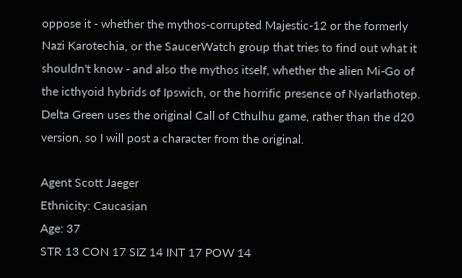oppose it - whether the mythos-corrupted Majestic-12 or the formerly Nazi Karotechia, or the SaucerWatch group that tries to find out what it shouldn't know - and also the mythos itself, whether the alien Mi-Go of the icthyoid hybrids of Ipswich, or the horrific presence of Nyarlathotep. Delta Green uses the original Call of Cthulhu game, rather than the d20 version, so I will post a character from the original.

Agent Scott Jaeger
Ethnicity: Caucasian
Age: 37
STR 13 CON 17 SIZ 14 INT 17 POW 14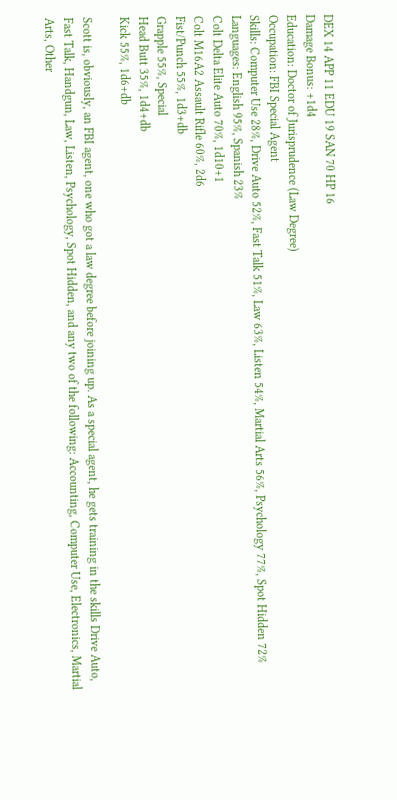DEX 14 APP 11 EDU 19 SAN 70 HP 16
Damage Bonus: +1d4
Education: Doctor of Jurisprudence (Law Degree)
Occupation: FBI Special Agent
Skills: Computer Use 28%, Drive Auto 52%, Fast Talk 51%, Law 63%, Listen 54%, Martial Arts 56%, Psychology 77%, Spot Hidden 72%
Languages: English 95%, Spanish 23%
Colt Delta Elite Auto 70%, 1d10+1
Colt M16A2 Assault Rifle 60%, 2d6
Fist/Punch 55%, 1d3+db
Grapple 55%, Special
Head Butt 35%, 1d4+db
Kick 55%, 1d6+db

Scott is, obviously, an FBI agent, one who got a law degree before joining up. As a special agent, he gets training in the skills Drive Auto, Fast Talk, Handgun, Law, Listen, Psychology, Spot Hidden, and any two of the following: Accounting, Computer Use, Electronics, Martial Arts, Other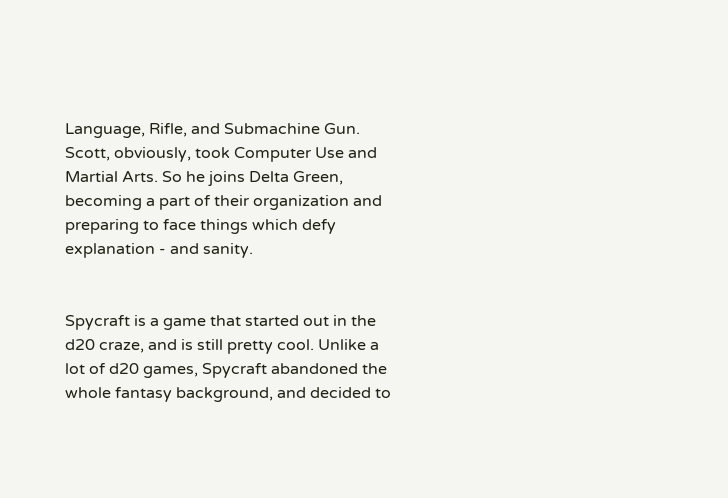Language, Rifle, and Submachine Gun. Scott, obviously, took Computer Use and Martial Arts. So he joins Delta Green, becoming a part of their organization and preparing to face things which defy explanation - and sanity.


Spycraft is a game that started out in the d20 craze, and is still pretty cool. Unlike a lot of d20 games, Spycraft abandoned the whole fantasy background, and decided to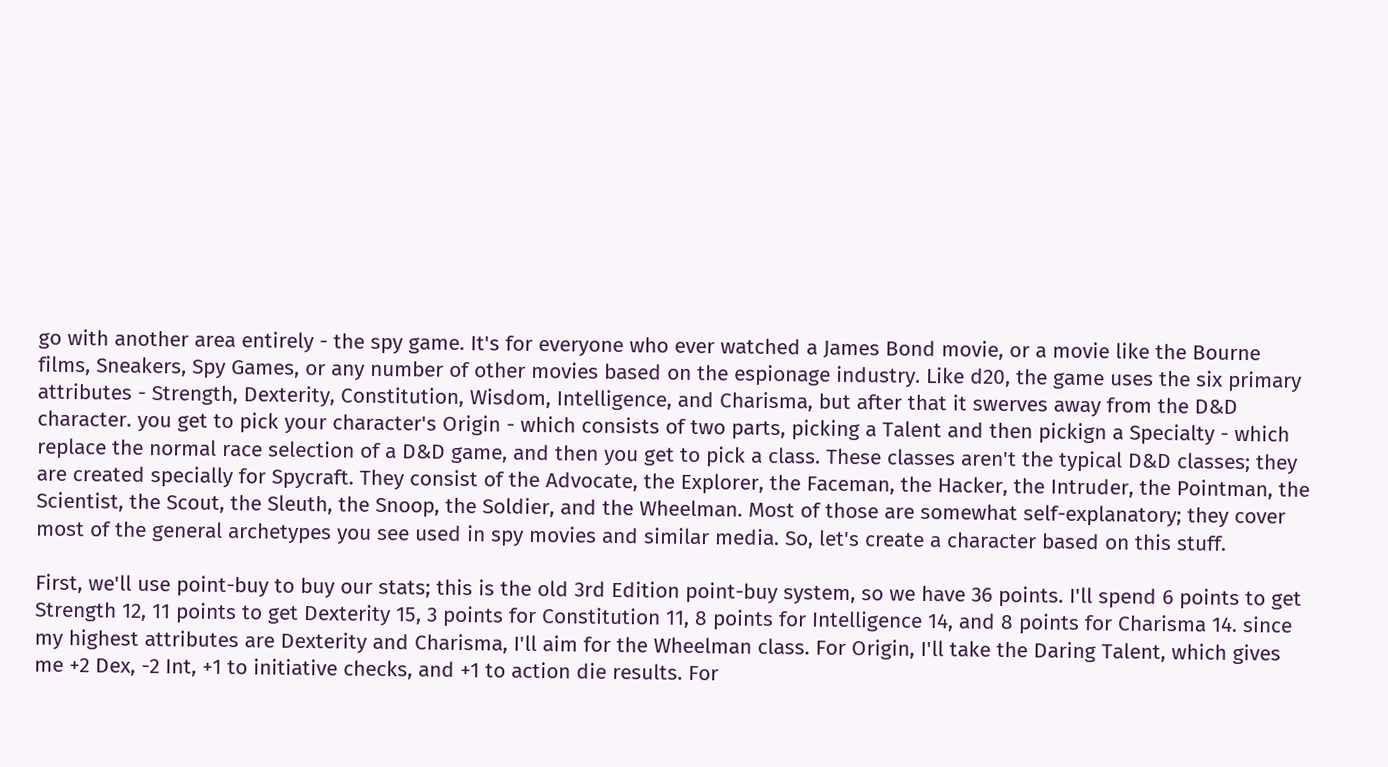go with another area entirely - the spy game. It's for everyone who ever watched a James Bond movie, or a movie like the Bourne films, Sneakers, Spy Games, or any number of other movies based on the espionage industry. Like d20, the game uses the six primary attributes - Strength, Dexterity, Constitution, Wisdom, Intelligence, and Charisma, but after that it swerves away from the D&D character. you get to pick your character's Origin - which consists of two parts, picking a Talent and then pickign a Specialty - which replace the normal race selection of a D&D game, and then you get to pick a class. These classes aren't the typical D&D classes; they are created specially for Spycraft. They consist of the Advocate, the Explorer, the Faceman, the Hacker, the Intruder, the Pointman, the Scientist, the Scout, the Sleuth, the Snoop, the Soldier, and the Wheelman. Most of those are somewhat self-explanatory; they cover most of the general archetypes you see used in spy movies and similar media. So, let's create a character based on this stuff.

First, we'll use point-buy to buy our stats; this is the old 3rd Edition point-buy system, so we have 36 points. I'll spend 6 points to get Strength 12, 11 points to get Dexterity 15, 3 points for Constitution 11, 8 points for Intelligence 14, and 8 points for Charisma 14. since my highest attributes are Dexterity and Charisma, I'll aim for the Wheelman class. For Origin, I'll take the Daring Talent, which gives me +2 Dex, -2 Int, +1 to initiative checks, and +1 to action die results. For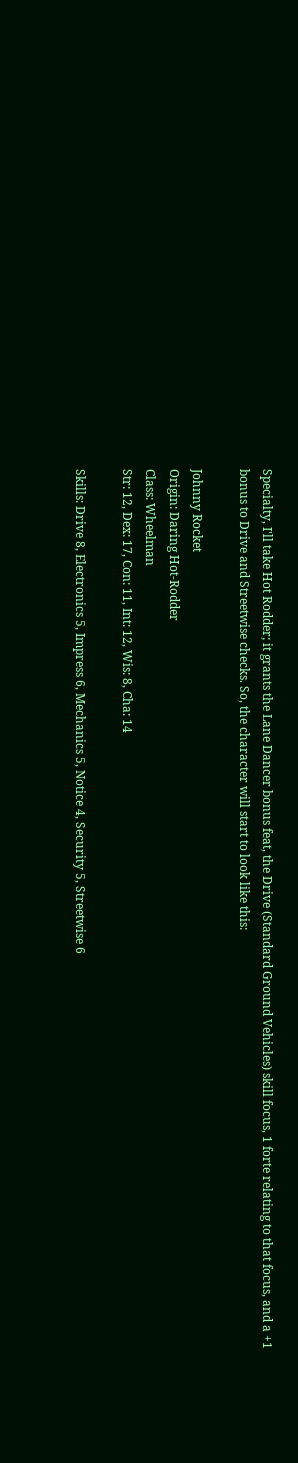Specialty, I'll take Hot Rodder; it grants the Lane Dancer bonus feat, the Drive (Standard Ground Vehicles) skill focus, 1 forte relating to that focus, and a +1 bonus to Drive and Streetwise checks. So, the character will start to look like this:

Johnny Rocket
Origin: Daring Hot-Rodder
Class: Wheelman
Str: 12, Dex: 17, Con: 11, Int: 12, Wis: 8, Cha: 14

Skills: Drive 8, Electronics 5, Impress 6, Mechanics 5, Notice 4, Security 5, Streetwise 6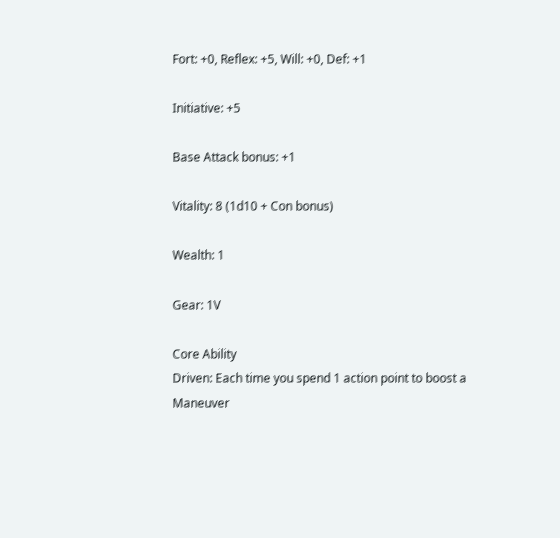Fort: +0, Reflex: +5, Will: +0, Def: +1

Initiative: +5

Base Attack bonus: +1

Vitality: 8 (1d10 + Con bonus)

Wealth: 1

Gear: 1V

Core Ability
Driven: Each time you spend 1 action point to boost a Maneuver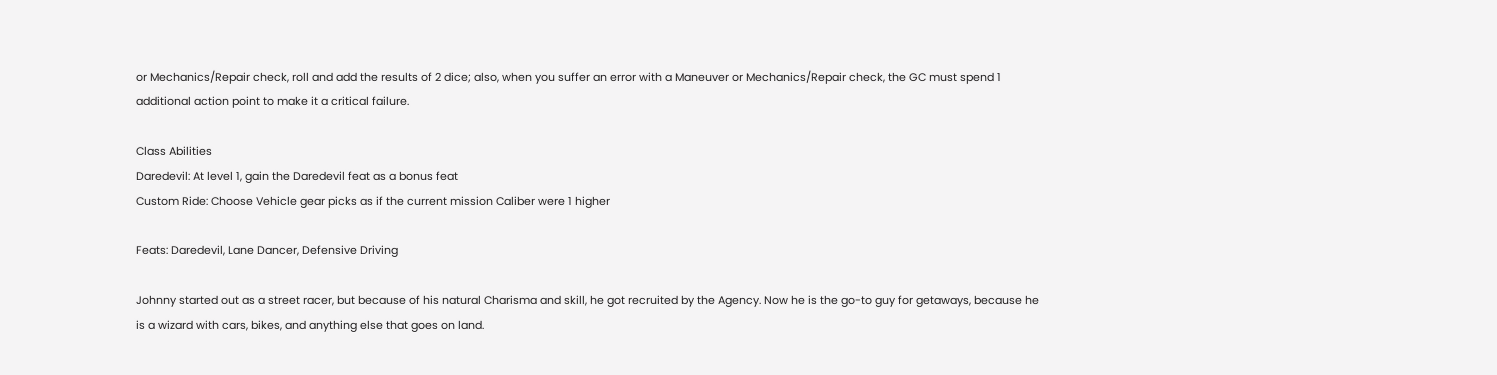or Mechanics/Repair check, roll and add the results of 2 dice; also, when you suffer an error with a Maneuver or Mechanics/Repair check, the GC must spend 1 additional action point to make it a critical failure.

Class Abilities
Daredevil: At level 1, gain the Daredevil feat as a bonus feat
Custom Ride: Choose Vehicle gear picks as if the current mission Caliber were 1 higher

Feats: Daredevil, Lane Dancer, Defensive Driving

Johnny started out as a street racer, but because of his natural Charisma and skill, he got recruited by the Agency. Now he is the go-to guy for getaways, because he is a wizard with cars, bikes, and anything else that goes on land.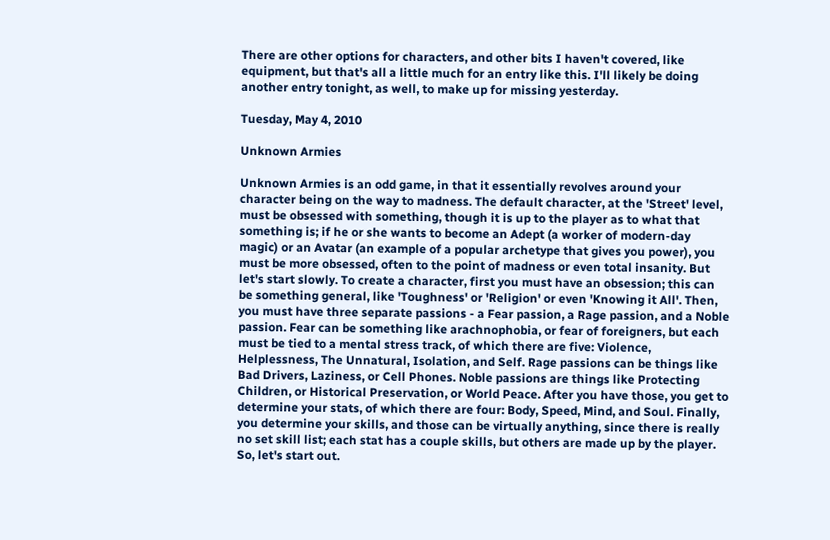There are other options for characters, and other bits I haven't covered, like equipment, but that's all a little much for an entry like this. I'll likely be doing another entry tonight, as well, to make up for missing yesterday.

Tuesday, May 4, 2010

Unknown Armies

Unknown Armies is an odd game, in that it essentially revolves around your character being on the way to madness. The default character, at the 'Street' level, must be obsessed with something, though it is up to the player as to what that something is; if he or she wants to become an Adept (a worker of modern-day magic) or an Avatar (an example of a popular archetype that gives you power), you must be more obsessed, often to the point of madness or even total insanity. But let's start slowly. To create a character, first you must have an obsession; this can be something general, like 'Toughness' or 'Religion' or even 'Knowing it All'. Then, you must have three separate passions - a Fear passion, a Rage passion, and a Noble passion. Fear can be something like arachnophobia, or fear of foreigners, but each must be tied to a mental stress track, of which there are five: Violence, Helplessness, The Unnatural, Isolation, and Self. Rage passions can be things like Bad Drivers, Laziness, or Cell Phones. Noble passions are things like Protecting Children, or Historical Preservation, or World Peace. After you have those, you get to determine your stats, of which there are four: Body, Speed, Mind, and Soul. Finally, you determine your skills, and those can be virtually anything, since there is really no set skill list; each stat has a couple skills, but others are made up by the player. So, let's start out.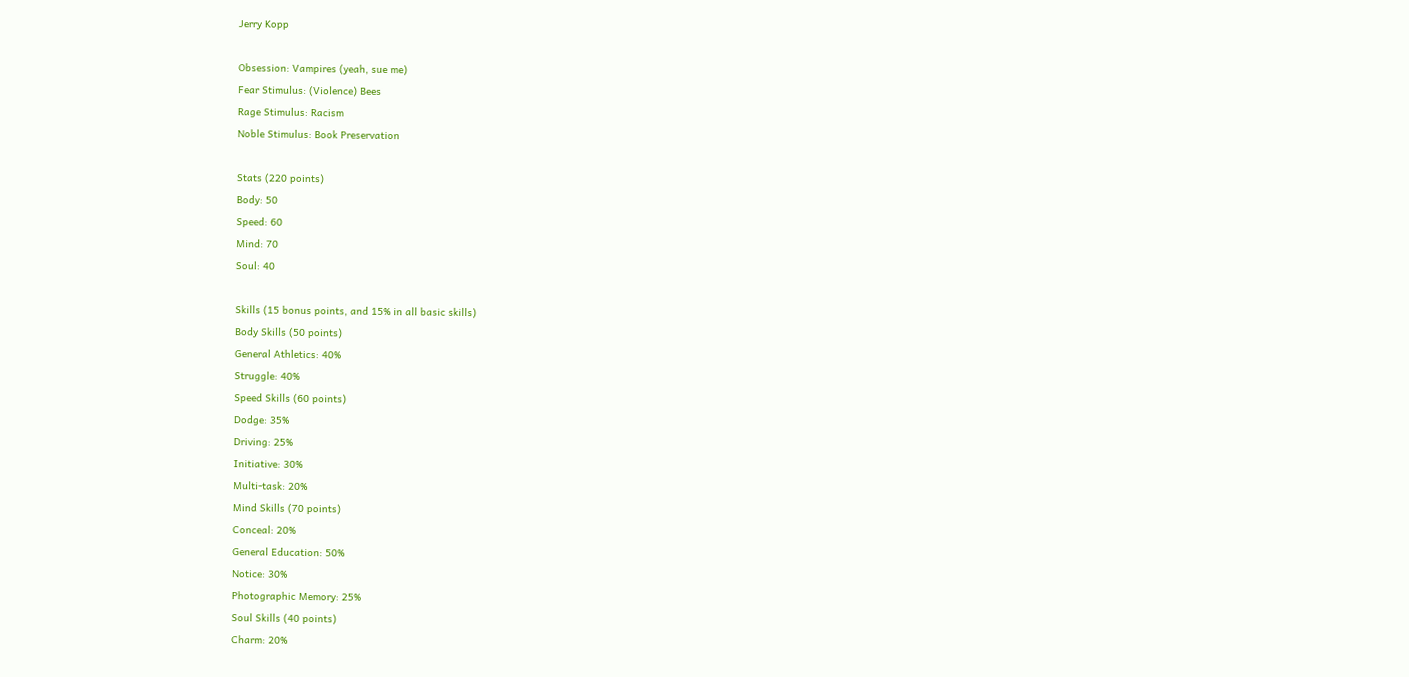Jerry Kopp

Obsession: Vampires (yeah, sue me)
Fear Stimulus: (Violence) Bees
Rage Stimulus: Racism
Noble Stimulus: Book Preservation

Stats (220 points)
Body: 50
Speed: 60
Mind: 70
Soul: 40

Skills (15 bonus points, and 15% in all basic skills)
Body Skills (50 points)
General Athletics: 40%
Struggle: 40%
Speed Skills (60 points)
Dodge: 35%
Driving: 25%
Initiative: 30%
Multi-task: 20%
Mind Skills (70 points)
Conceal: 20%
General Education: 50%
Notice: 30%
Photographic Memory: 25%
Soul Skills (40 points)
Charm: 20%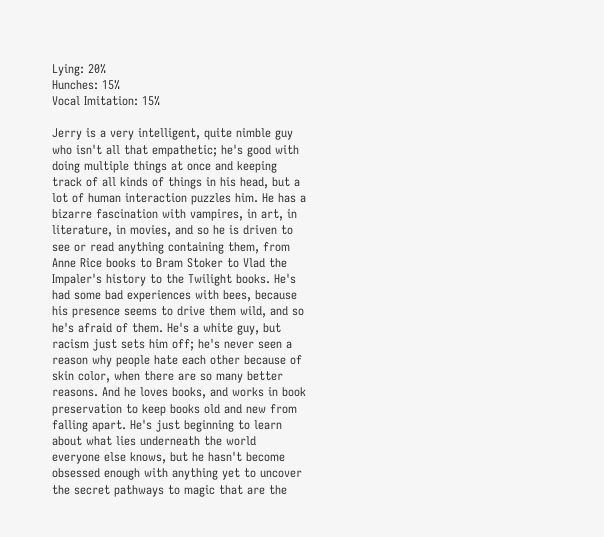Lying: 20%
Hunches: 15%
Vocal Imitation: 15%

Jerry is a very intelligent, quite nimble guy who isn't all that empathetic; he's good with doing multiple things at once and keeping track of all kinds of things in his head, but a lot of human interaction puzzles him. He has a bizarre fascination with vampires, in art, in literature, in movies, and so he is driven to see or read anything containing them, from Anne Rice books to Bram Stoker to Vlad the Impaler's history to the Twilight books. He's had some bad experiences with bees, because his presence seems to drive them wild, and so he's afraid of them. He's a white guy, but racism just sets him off; he's never seen a reason why people hate each other because of skin color, when there are so many better reasons. And he loves books, and works in book preservation to keep books old and new from falling apart. He's just beginning to learn about what lies underneath the world everyone else knows, but he hasn't become obsessed enough with anything yet to uncover the secret pathways to magic that are the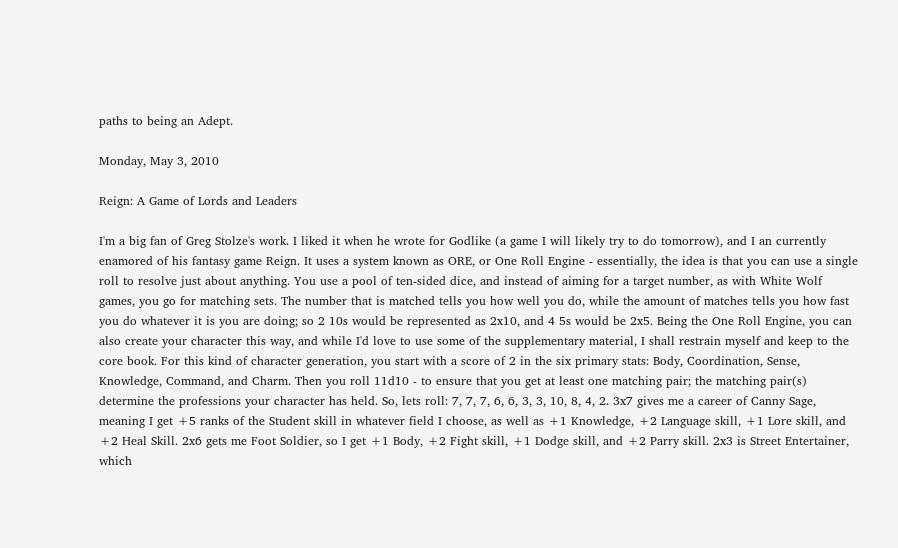paths to being an Adept.

Monday, May 3, 2010

Reign: A Game of Lords and Leaders

I'm a big fan of Greg Stolze's work. I liked it when he wrote for Godlike (a game I will likely try to do tomorrow), and I an currently enamored of his fantasy game Reign. It uses a system known as ORE, or One Roll Engine - essentially, the idea is that you can use a single roll to resolve just about anything. You use a pool of ten-sided dice, and instead of aiming for a target number, as with White Wolf games, you go for matching sets. The number that is matched tells you how well you do, while the amount of matches tells you how fast you do whatever it is you are doing; so 2 10s would be represented as 2x10, and 4 5s would be 2x5. Being the One Roll Engine, you can also create your character this way, and while I'd love to use some of the supplementary material, I shall restrain myself and keep to the core book. For this kind of character generation, you start with a score of 2 in the six primary stats: Body, Coordination, Sense, Knowledge, Command, and Charm. Then you roll 11d10 - to ensure that you get at least one matching pair; the matching pair(s) determine the professions your character has held. So, lets roll: 7, 7, 7, 6, 6, 3, 3, 10, 8, 4, 2. 3x7 gives me a career of Canny Sage, meaning I get +5 ranks of the Student skill in whatever field I choose, as well as +1 Knowledge, +2 Language skill, +1 Lore skill, and +2 Heal Skill. 2x6 gets me Foot Soldier, so I get +1 Body, +2 Fight skill, +1 Dodge skill, and +2 Parry skill. 2x3 is Street Entertainer, which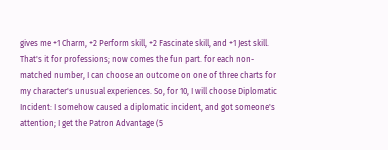gives me +1 Charm, +2 Perform skill, +2 Fascinate skill, and +1 Jest skill. That's it for professions; now comes the fun part. for each non-matched number, I can choose an outcome on one of three charts for my character's unusual experiences. So, for 10, I will choose Diplomatic Incident: I somehow caused a diplomatic incident, and got someone's attention; I get the Patron Advantage (5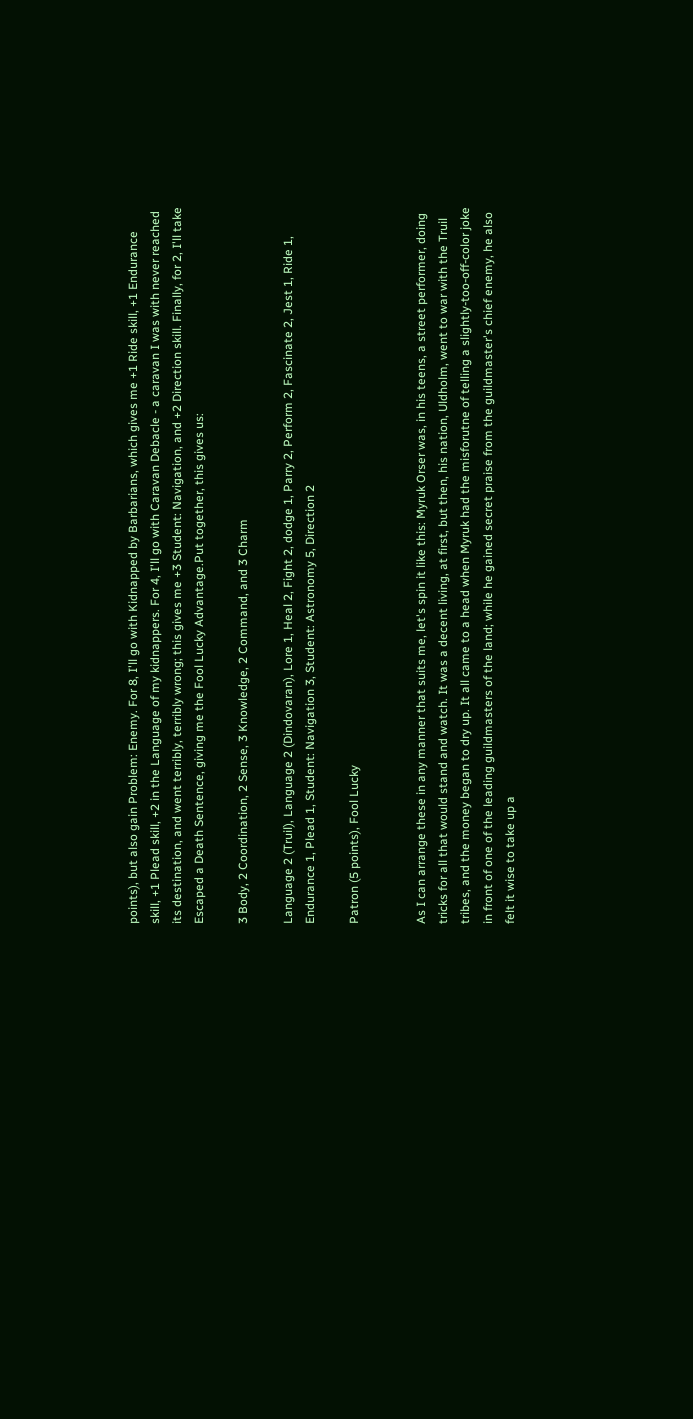points), but also gain Problem: Enemy. For 8, I'll go with Kidnapped by Barbarians, which gives me +1 Ride skill, +1 Endurance skill, +1 Plead skill, +2 in the Language of my kidnappers. For 4, I'll go with Caravan Debacle - a caravan I was with never reached its destination, and went terribly, terribly wrong; this gives me +3 Student: Navigation, and +2 Direction skill. Finally, for 2, I'll take Escaped a Death Sentence, giving me the Fool Lucky Advantage.Put together, this gives us:

3 Body, 2 Coordination, 2 Sense, 3 Knowledge, 2 Command, and 3 Charm

Language 2 (Truil), Language 2 (Dindovaran), Lore 1, Heal 2, Fight 2, dodge 1, Parry 2, Perform 2, Fascinate 2, Jest 1, Ride 1, Endurance 1, Plead 1, Student: Navigation 3, Student: Astronomy 5, Direction 2

Patron (5 points), Fool Lucky


As I can arrange these in any manner that suits me, let's spin it like this: Myruk Orser was, in his teens, a street performer, doing tricks for all that would stand and watch. It was a decent living, at first, but then, his nation, Uldholm, went to war with the Truil tribes, and the money began to dry up. It all came to a head when Myruk had the misforutne of telling a slightly-too-off-color joke in front of one of the leading guildmasters of the land; while he gained secret praise from the guildmaster's chief enemy, he also felt it wise to take up a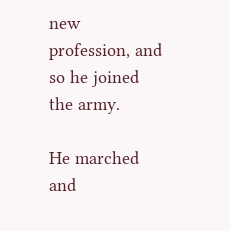new profession, and so he joined the army.

He marched and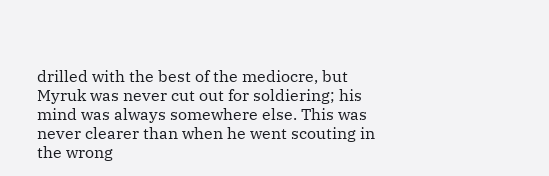drilled with the best of the mediocre, but Myruk was never cut out for soldiering; his mind was always somewhere else. This was never clearer than when he went scouting in the wrong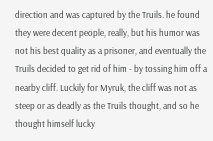direction and was captured by the Truils. he found they were decent people, really, but his humor was not his best quality as a prisoner, and eventually the Truils decided to get rid of him - by tossing him off a nearby cliff. Luckily for Myruk, the cliff was not as steep or as deadly as the Truils thought, and so he thought himself lucky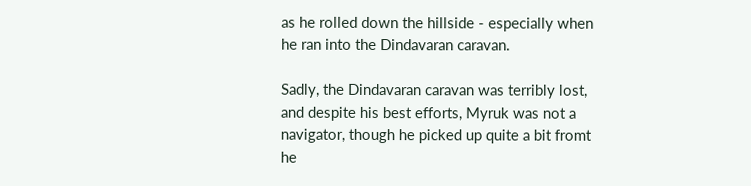as he rolled down the hillside - especially when he ran into the Dindavaran caravan.

Sadly, the Dindavaran caravan was terribly lost, and despite his best efforts, Myruk was not a navigator, though he picked up quite a bit fromt he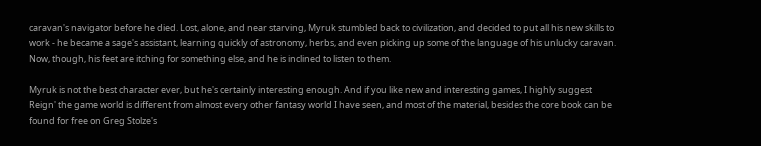caravan's navigator before he died. Lost, alone, and near starving, Myruk stumbled back to civilization, and decided to put all his new skills to work - he became a sage's assistant, learning quickly of astronomy, herbs, and even picking up some of the language of his unlucky caravan. Now, though, his feet are itching for something else, and he is inclined to listen to them.

Myruk is not the best character ever, but he's certainly interesting enough. And if you like new and interesting games, I highly suggest Reign' the game world is different from almost every other fantasy world I have seen, and most of the material, besides the core book can be found for free on Greg Stolze's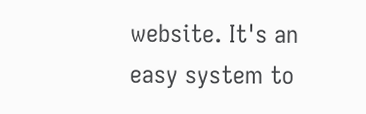website. It's an easy system to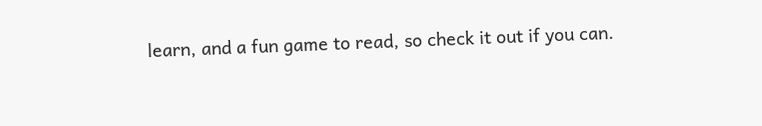learn, and a fun game to read, so check it out if you can.